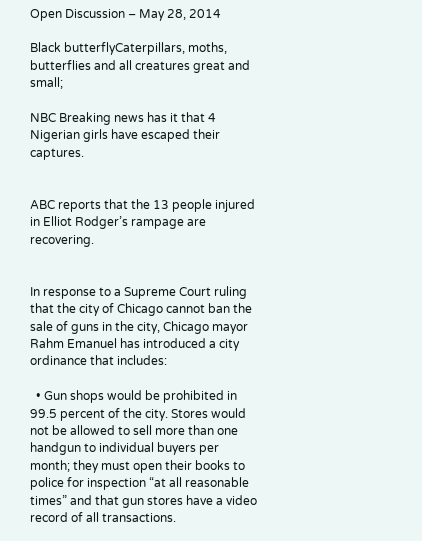Open Discussion – May 28, 2014

Black butterflyCaterpillars, moths, butterflies and all creatures great and small;

NBC Breaking news has it that 4 Nigerian girls have escaped their captures.


ABC reports that the 13 people injured in Elliot Rodger’s rampage are recovering.


In response to a Supreme Court ruling that the city of Chicago cannot ban the sale of guns in the city, Chicago mayor Rahm Emanuel has introduced a city ordinance that includes:

  • Gun shops would be prohibited in 99.5 percent of the city. Stores would not be allowed to sell more than one handgun to individual buyers per month; they must open their books to police for inspection “at all reasonable times” and that gun stores have a video record of all transactions.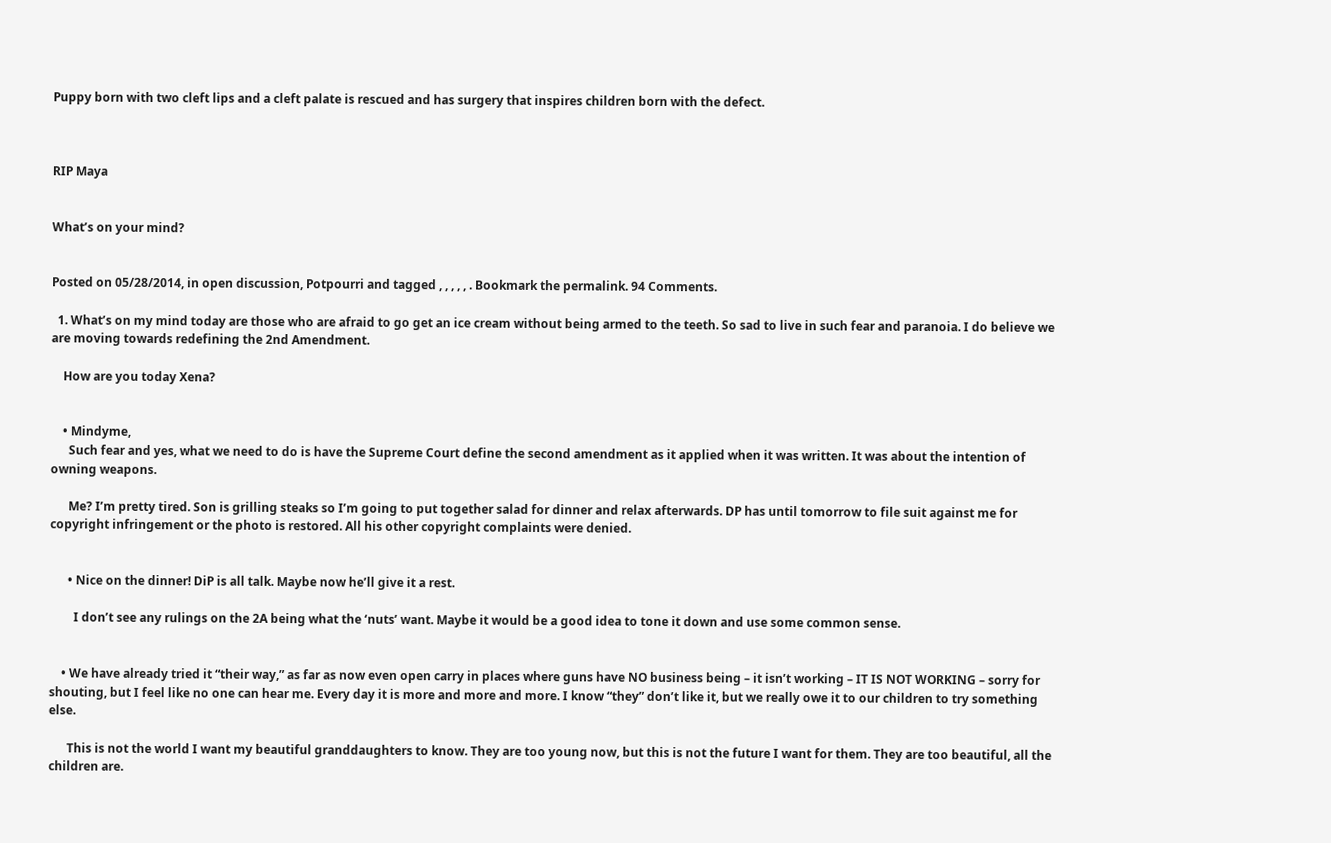Puppy born with two cleft lips and a cleft palate is rescued and has surgery that inspires children born with the defect.



RIP Maya


What’s on your mind?


Posted on 05/28/2014, in open discussion, Potpourri and tagged , , , , , . Bookmark the permalink. 94 Comments.

  1. What’s on my mind today are those who are afraid to go get an ice cream without being armed to the teeth. So sad to live in such fear and paranoia. I do believe we are moving towards redefining the 2nd Amendment.

    How are you today Xena?


    • Mindyme,
      Such fear and yes, what we need to do is have the Supreme Court define the second amendment as it applied when it was written. It was about the intention of owning weapons.

      Me? I’m pretty tired. Son is grilling steaks so I’m going to put together salad for dinner and relax afterwards. DP has until tomorrow to file suit against me for copyright infringement or the photo is restored. All his other copyright complaints were denied.


      • Nice on the dinner! DiP is all talk. Maybe now he’ll give it a rest.

        I don’t see any rulings on the 2A being what the ‘nuts’ want. Maybe it would be a good idea to tone it down and use some common sense.


    • We have already tried it “their way,” as far as now even open carry in places where guns have NO business being – it isn’t working – IT IS NOT WORKING – sorry for shouting, but I feel like no one can hear me. Every day it is more and more and more. I know “they” don’t like it, but we really owe it to our children to try something else.

      This is not the world I want my beautiful granddaughters to know. They are too young now, but this is not the future I want for them. They are too beautiful, all the children are.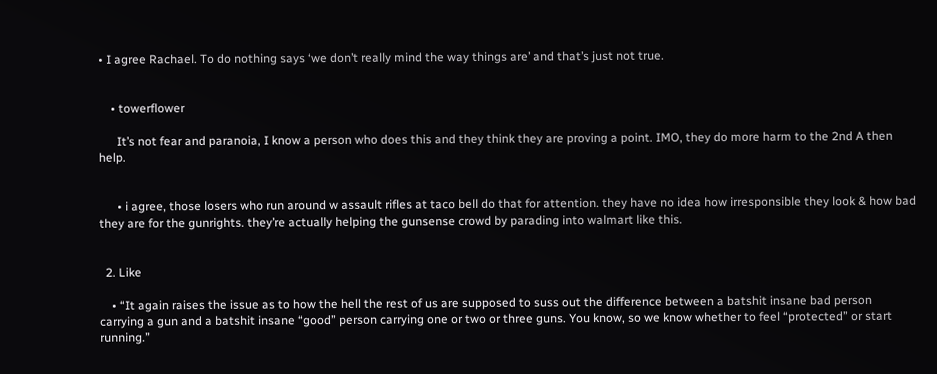• I agree Rachael. To do nothing says ‘we don’t really mind the way things are’ and that’s just not true.


    • towerflower

      It’s not fear and paranoia, I know a person who does this and they think they are proving a point. IMO, they do more harm to the 2nd A then help.


      • i agree, those losers who run around w assault rifles at taco bell do that for attention. they have no idea how irresponsible they look & how bad they are for the gunrights. they’re actually helping the gunsense crowd by parading into walmart like this.


  2. Like

    • “It again raises the issue as to how the hell the rest of us are supposed to suss out the difference between a batshit insane bad person carrying a gun and a batshit insane “good” person carrying one or two or three guns. You know, so we know whether to feel “protected” or start running.”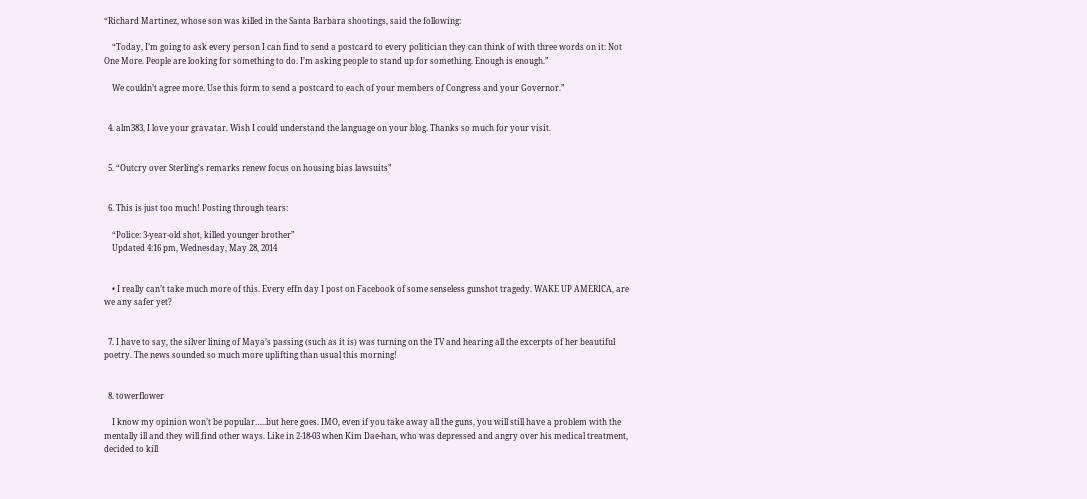“Richard Martinez, whose son was killed in the Santa Barbara shootings, said the following:

    “Today, I’m going to ask every person I can find to send a postcard to every politician they can think of with three words on it: Not One More. People are looking for something to do. I’m asking people to stand up for something. Enough is enough.”

    We couldn’t agree more. Use this form to send a postcard to each of your members of Congress and your Governor.”


  4. alm383, I love your gravatar. Wish I could understand the language on your blog. Thanks so much for your visit.


  5. “Outcry over Sterling’s remarks renew focus on housing bias lawsuits”


  6. This is just too much! Posting through tears:

    “Police: 3-year-old shot, killed younger brother”
    Updated 4:16 pm, Wednesday, May 28, 2014


    • I really can’t take much more of this. Every effn day I post on Facebook of some senseless gunshot tragedy. WAKE UP AMERICA, are we any safer yet?


  7. I have to say, the silver lining of Maya’s passing (such as it is) was turning on the TV and hearing all the excerpts of her beautiful poetry. The news sounded so much more uplifting than usual this morning!


  8. towerflower

    I know my opinion won’t be popular…..but here goes. IMO, even if you take away all the guns, you will still have a problem with the mentally ill and they will find other ways. Like in 2-18-03 when Kim Dae-han, who was depressed and angry over his medical treatment, decided to kill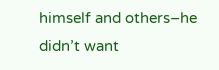himself and others–he didn’t want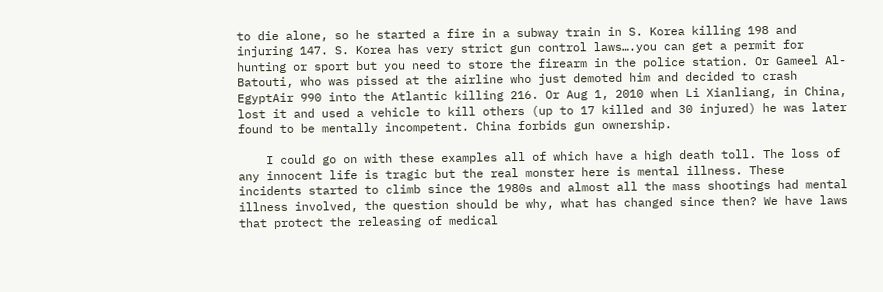to die alone, so he started a fire in a subway train in S. Korea killing 198 and injuring 147. S. Korea has very strict gun control laws….you can get a permit for hunting or sport but you need to store the firearm in the police station. Or Gameel Al-Batouti, who was pissed at the airline who just demoted him and decided to crash EgyptAir 990 into the Atlantic killing 216. Or Aug 1, 2010 when Li Xianliang, in China, lost it and used a vehicle to kill others (up to 17 killed and 30 injured) he was later found to be mentally incompetent. China forbids gun ownership.

    I could go on with these examples all of which have a high death toll. The loss of any innocent life is tragic but the real monster here is mental illness. These incidents started to climb since the 1980s and almost all the mass shootings had mental illness involved, the question should be why, what has changed since then? We have laws that protect the releasing of medical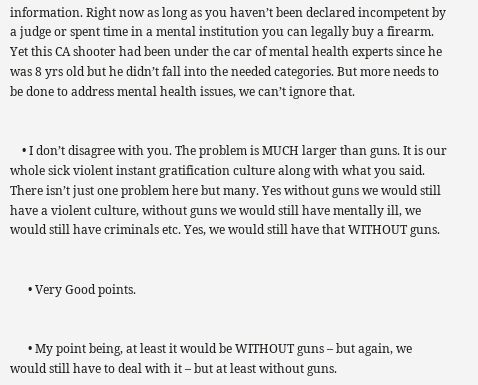information. Right now as long as you haven’t been declared incompetent by a judge or spent time in a mental institution you can legally buy a firearm. Yet this CA shooter had been under the car of mental health experts since he was 8 yrs old but he didn’t fall into the needed categories. But more needs to be done to address mental health issues, we can’t ignore that.


    • I don’t disagree with you. The problem is MUCH larger than guns. It is our whole sick violent instant gratification culture along with what you said. There isn’t just one problem here but many. Yes without guns we would still have a violent culture, without guns we would still have mentally ill, we would still have criminals etc. Yes, we would still have that WITHOUT guns.


      • Very Good points.


      • My point being, at least it would be WITHOUT guns – but again, we would still have to deal with it – but at least without guns.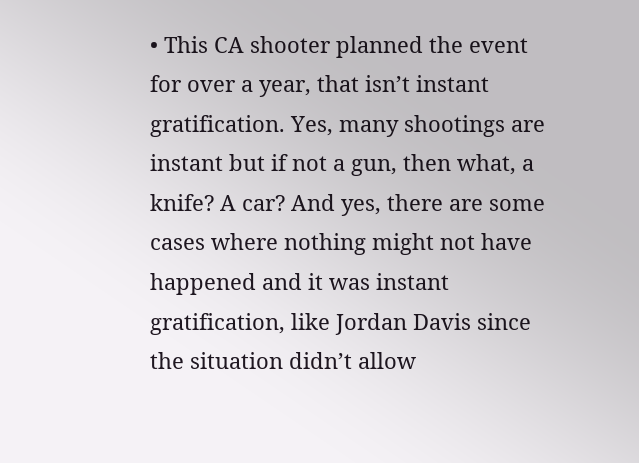• This CA shooter planned the event for over a year, that isn’t instant gratification. Yes, many shootings are instant but if not a gun, then what, a knife? A car? And yes, there are some cases where nothing might not have happened and it was instant gratification, like Jordan Davis since the situation didn’t allow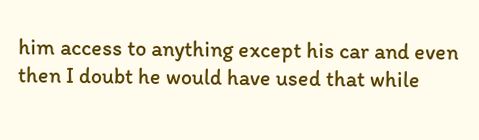him access to anything except his car and even then I doubt he would have used that while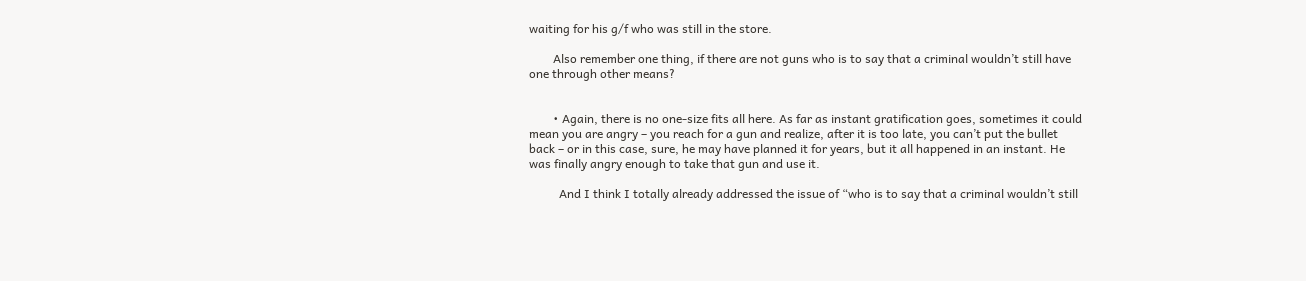waiting for his g/f who was still in the store.

        Also remember one thing, if there are not guns who is to say that a criminal wouldn’t still have one through other means?


        • Again, there is no one-size fits all here. As far as instant gratification goes, sometimes it could mean you are angry – you reach for a gun and realize, after it is too late, you can’t put the bullet back – or in this case, sure, he may have planned it for years, but it all happened in an instant. He was finally angry enough to take that gun and use it.

          And I think I totally already addressed the issue of “who is to say that a criminal wouldn’t still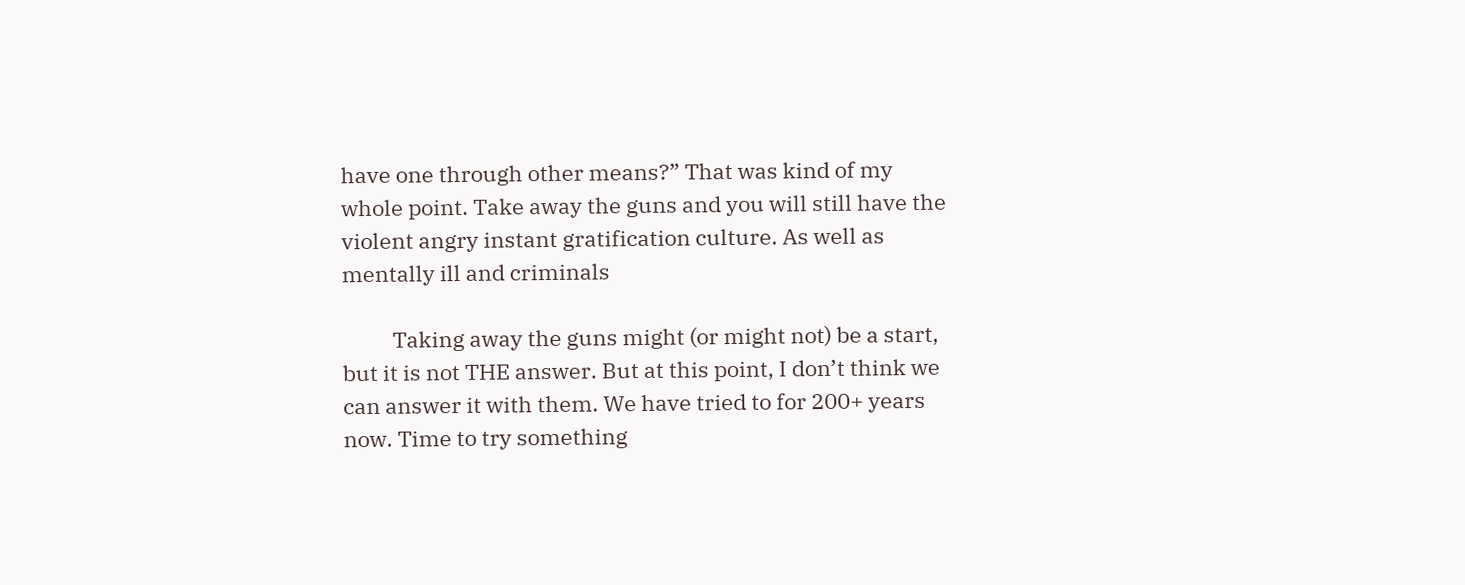have one through other means?” That was kind of my whole point. Take away the guns and you will still have the violent angry instant gratification culture. As well as mentally ill and criminals

          Taking away the guns might (or might not) be a start, but it is not THE answer. But at this point, I don’t think we can answer it with them. We have tried to for 200+ years now. Time to try something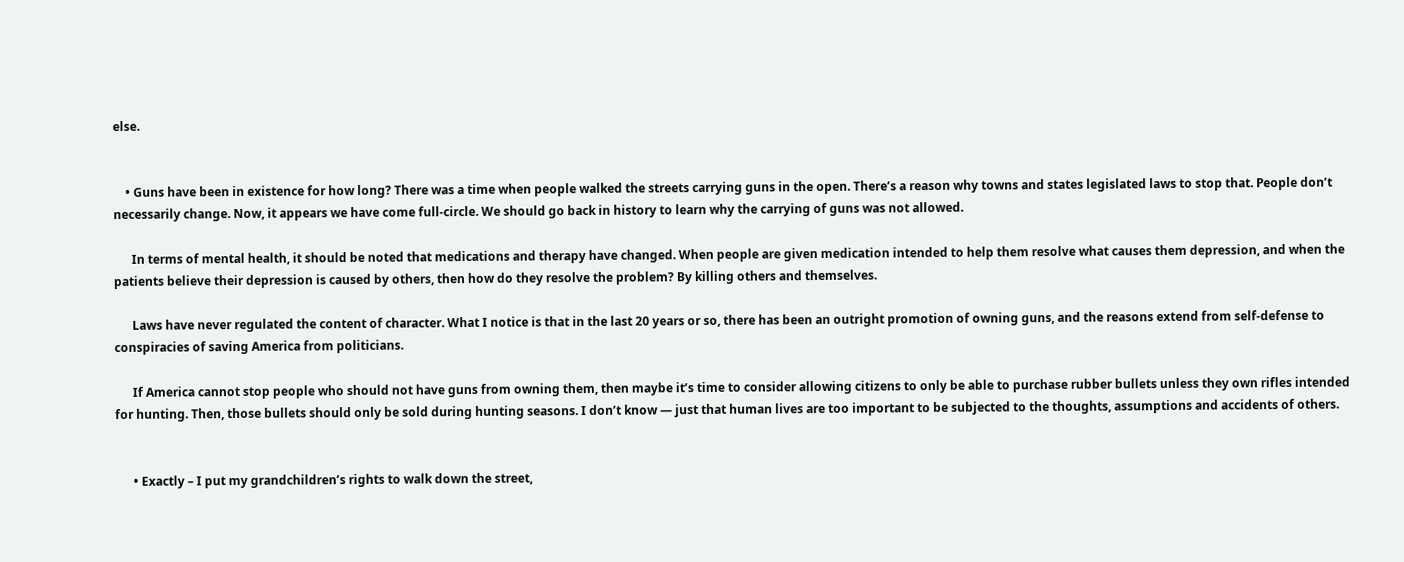else.


    • Guns have been in existence for how long? There was a time when people walked the streets carrying guns in the open. There’s a reason why towns and states legislated laws to stop that. People don’t necessarily change. Now, it appears we have come full-circle. We should go back in history to learn why the carrying of guns was not allowed.

      In terms of mental health, it should be noted that medications and therapy have changed. When people are given medication intended to help them resolve what causes them depression, and when the patients believe their depression is caused by others, then how do they resolve the problem? By killing others and themselves.

      Laws have never regulated the content of character. What I notice is that in the last 20 years or so, there has been an outright promotion of owning guns, and the reasons extend from self-defense to conspiracies of saving America from politicians.

      If America cannot stop people who should not have guns from owning them, then maybe it’s time to consider allowing citizens to only be able to purchase rubber bullets unless they own rifles intended for hunting. Then, those bullets should only be sold during hunting seasons. I don’t know — just that human lives are too important to be subjected to the thoughts, assumptions and accidents of others.


      • Exactly – I put my grandchildren’s rights to walk down the street,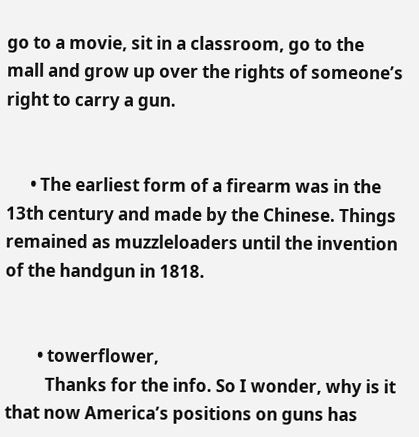go to a movie, sit in a classroom, go to the mall and grow up over the rights of someone’s right to carry a gun.


      • The earliest form of a firearm was in the 13th century and made by the Chinese. Things remained as muzzleloaders until the invention of the handgun in 1818.


        • towerflower,
          Thanks for the info. So I wonder, why is it that now America’s positions on guns has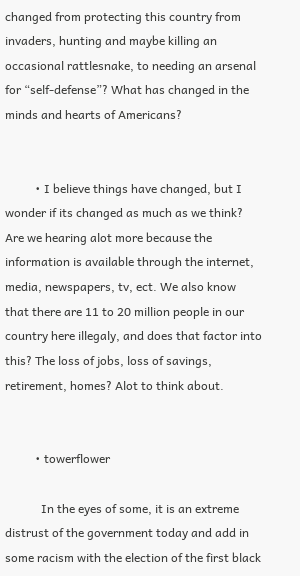changed from protecting this country from invaders, hunting and maybe killing an occasional rattlesnake, to needing an arsenal for “self-defense”? What has changed in the minds and hearts of Americans?


          • I believe things have changed, but I wonder if its changed as much as we think? Are we hearing alot more because the information is available through the internet, media, newspapers, tv, ect. We also know that there are 11 to 20 million people in our country here illegaly, and does that factor into this? The loss of jobs, loss of savings, retirement, homes? Alot to think about.


          • towerflower

            In the eyes of some, it is an extreme distrust of the government today and add in some racism with the election of the first black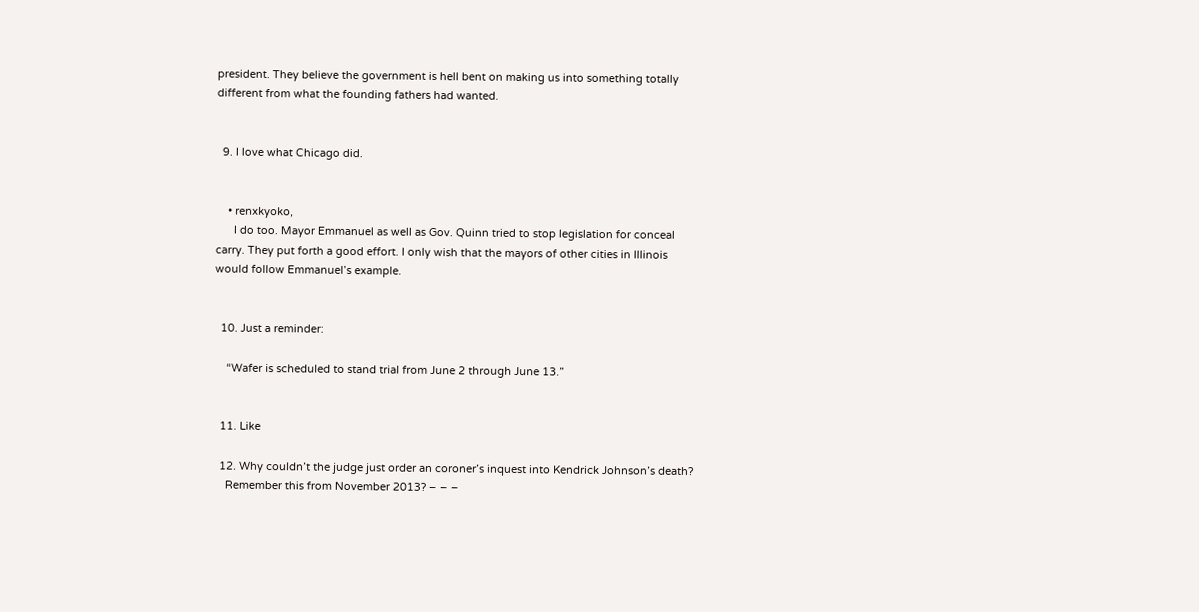president. They believe the government is hell bent on making us into something totally different from what the founding fathers had wanted.


  9. I love what Chicago did.


    • renxkyoko,
      I do too. Mayor Emmanuel as well as Gov. Quinn tried to stop legislation for conceal carry. They put forth a good effort. I only wish that the mayors of other cities in Illinois would follow Emmanuel’s example.


  10. Just a reminder:

    “Wafer is scheduled to stand trial from June 2 through June 13.”


  11. Like

  12. Why couldn’t the judge just order an coroner’s inquest into Kendrick Johnson’s death?
    Remember this from November 2013? – – –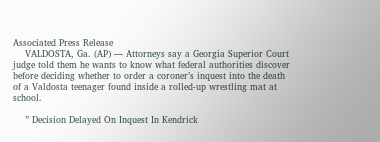Associated Press Release
    VALDOSTA, Ga. (AP) — Attorneys say a Georgia Superior Court judge told them he wants to know what federal authorities discover before deciding whether to order a coroner’s inquest into the death of a Valdosta teenager found inside a rolled-up wrestling mat at school.

    ” Decision Delayed On Inquest In Kendrick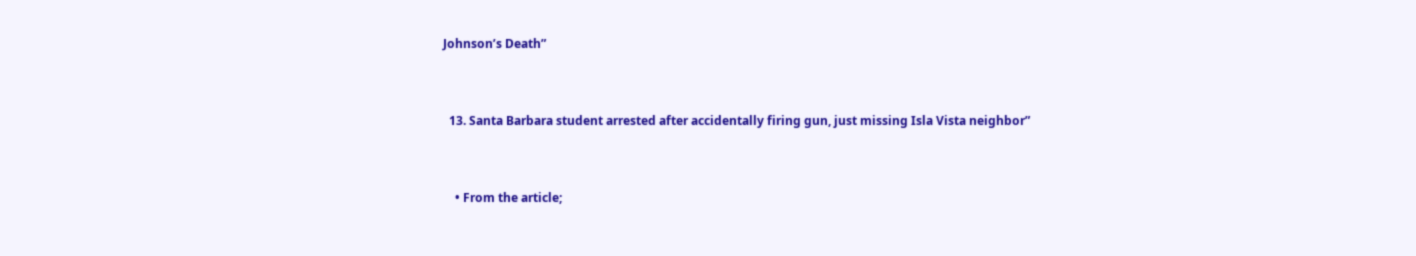Johnson’s Death”


  13. Santa Barbara student arrested after accidentally firing gun, just missing Isla Vista neighbor”


    • From the article;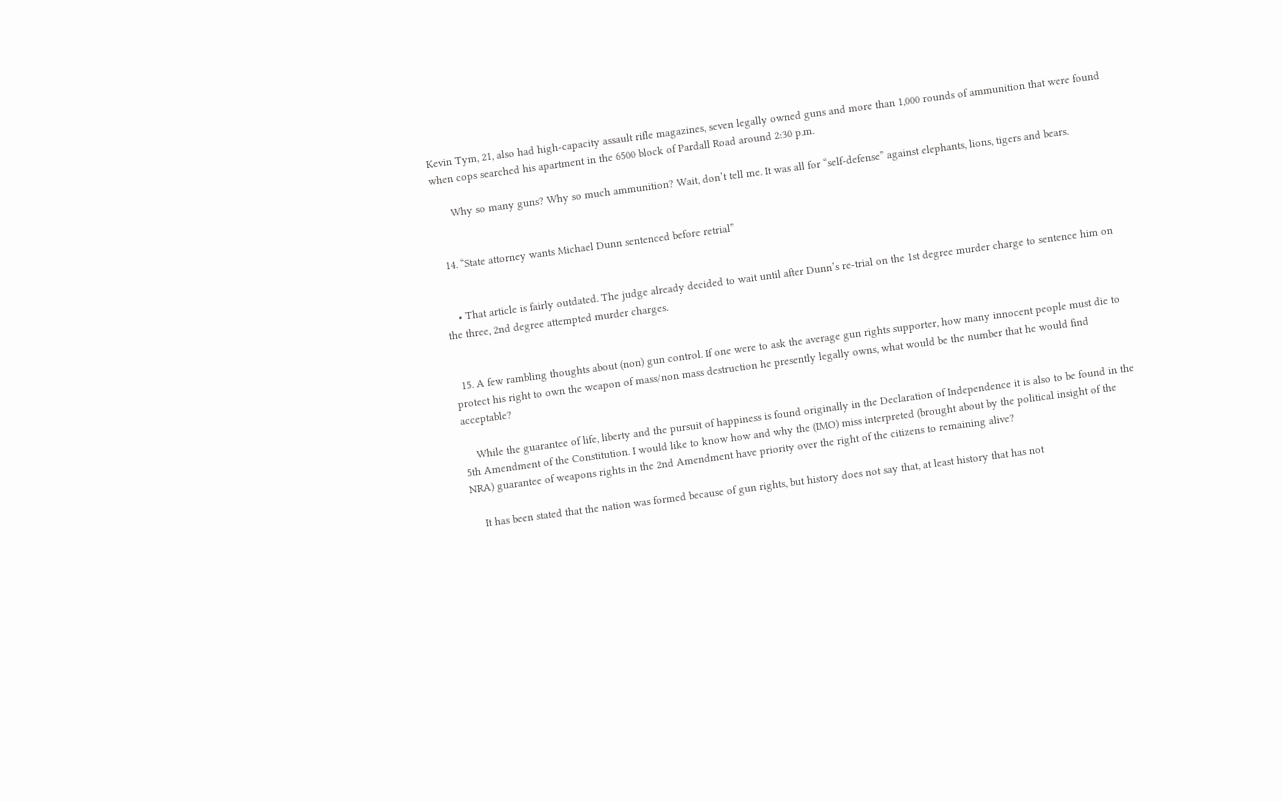Kevin Tym, 21, also had high-capacity assault rifle magazines, seven legally owned guns and more than 1,000 rounds of ammunition that were found when cops searched his apartment in the 6500 block of Pardall Road around 2:30 p.m.

      Why so many guns? Why so much ammunition? Wait, don’t tell me. It was all for “self-defense” against elephants, lions, tigers and bears.


  14. “State attorney wants Michael Dunn sentenced before retrial”


    • That article is fairly outdated. The judge already decided to wait until after Dunn’s re-trial on the 1st degree murder charge to sentence him on the three, 2nd degree attempted murder charges.


  15. A few rambling thoughts about (non) gun control. If one were to ask the average gun rights supporter, how many innocent people must die to protect his right to own the weapon of mass/non mass destruction he presently legally owns, what would be the number that he would find acceptable?

    While the guarantee of life, liberty and the pursuit of happiness is found originally in the Declaration of Independence it is also to be found in the 5th Amendment of the Constitution. I would like to know how and why the (IMO) miss interpreted (brought about by the political insight of the NRA) guarantee of weapons rights in the 2nd Amendment have priority over the right of the citizens to remaining alive?

    It has been stated that the nation was formed because of gun rights, but history does not say that, at least history that has not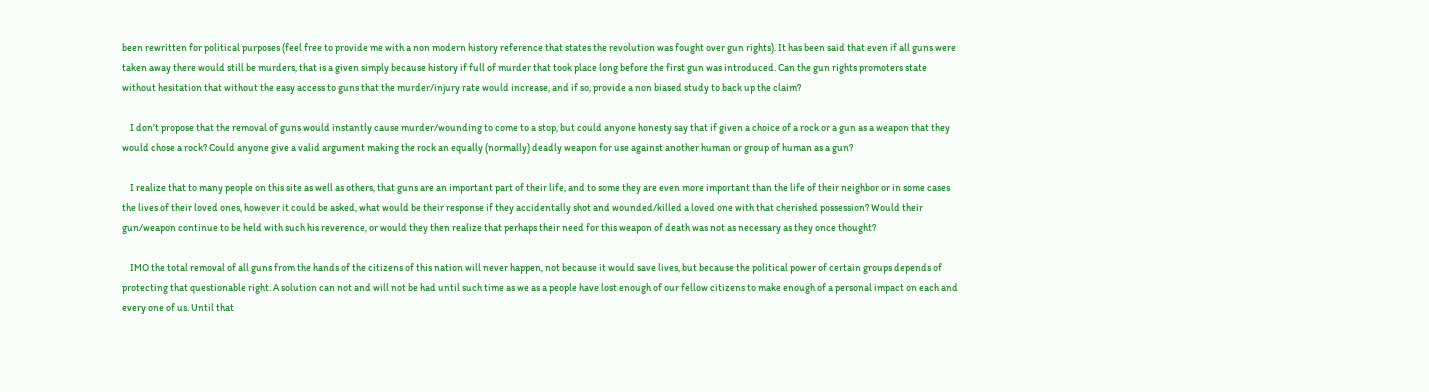been rewritten for political purposes (feel free to provide me with a non modern history reference that states the revolution was fought over gun rights). It has been said that even if all guns were taken away there would still be murders, that is a given simply because history if full of murder that took place long before the first gun was introduced. Can the gun rights promoters state without hesitation that without the easy access to guns that the murder/injury rate would increase, and if so, provide a non biased study to back up the claim?

    I don’t propose that the removal of guns would instantly cause murder/wounding to come to a stop, but could anyone honesty say that if given a choice of a rock or a gun as a weapon that they would chose a rock? Could anyone give a valid argument making the rock an equally (normally) deadly weapon for use against another human or group of human as a gun?

    I realize that to many people on this site as well as others, that guns are an important part of their life, and to some they are even more important than the life of their neighbor or in some cases the lives of their loved ones, however it could be asked, what would be their response if they accidentally shot and wounded/killed a loved one with that cherished possession? Would their gun/weapon continue to be held with such his reverence, or would they then realize that perhaps their need for this weapon of death was not as necessary as they once thought?

    IMO the total removal of all guns from the hands of the citizens of this nation will never happen, not because it would save lives, but because the political power of certain groups depends of protecting that questionable right. A solution can not and will not be had until such time as we as a people have lost enough of our fellow citizens to make enough of a personal impact on each and every one of us. Until that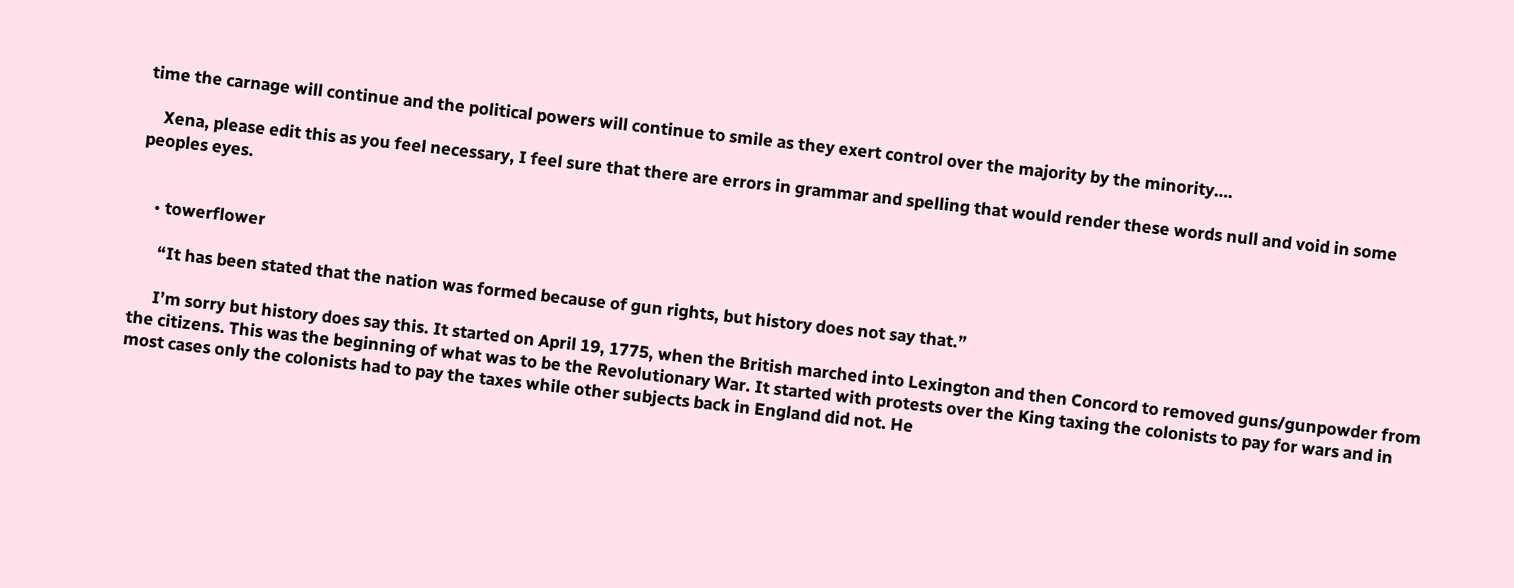time the carnage will continue and the political powers will continue to smile as they exert control over the majority by the minority….

    Xena, please edit this as you feel necessary, I feel sure that there are errors in grammar and spelling that would render these words null and void in some peoples eyes.


    • towerflower

      “It has been stated that the nation was formed because of gun rights, but history does not say that.”

      I’m sorry but history does say this. It started on April 19, 1775, when the British marched into Lexington and then Concord to removed guns/gunpowder from the citizens. This was the beginning of what was to be the Revolutionary War. It started with protests over the King taxing the colonists to pay for wars and in most cases only the colonists had to pay the taxes while other subjects back in England did not. He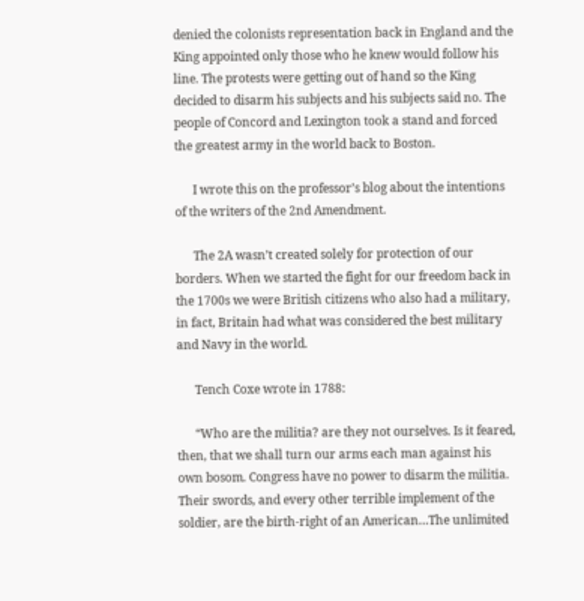denied the colonists representation back in England and the King appointed only those who he knew would follow his line. The protests were getting out of hand so the King decided to disarm his subjects and his subjects said no. The people of Concord and Lexington took a stand and forced the greatest army in the world back to Boston.

      I wrote this on the professor’s blog about the intentions of the writers of the 2nd Amendment.

      The 2A wasn’t created solely for protection of our borders. When we started the fight for our freedom back in the 1700s we were British citizens who also had a military, in fact, Britain had what was considered the best military and Navy in the world.

      Tench Coxe wrote in 1788:

      “Who are the militia? are they not ourselves. Is it feared, then, that we shall turn our arms each man against his own bosom. Congress have no power to disarm the militia. Their swords, and every other terrible implement of the soldier, are the birth-right of an American…The unlimited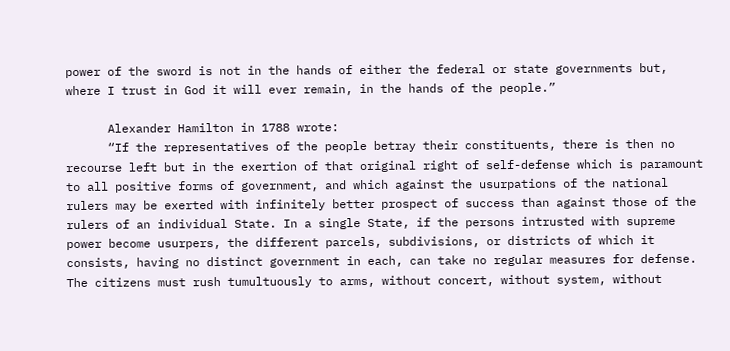power of the sword is not in the hands of either the federal or state governments but, where I trust in God it will ever remain, in the hands of the people.”

      Alexander Hamilton in 1788 wrote:
      “If the representatives of the people betray their constituents, there is then no recourse left but in the exertion of that original right of self-defense which is paramount to all positive forms of government, and which against the usurpations of the national rulers may be exerted with infinitely better prospect of success than against those of the rulers of an individual State. In a single State, if the persons intrusted with supreme power become usurpers, the different parcels, subdivisions, or districts of which it consists, having no distinct government in each, can take no regular measures for defense. The citizens must rush tumultuously to arms, without concert, without system, without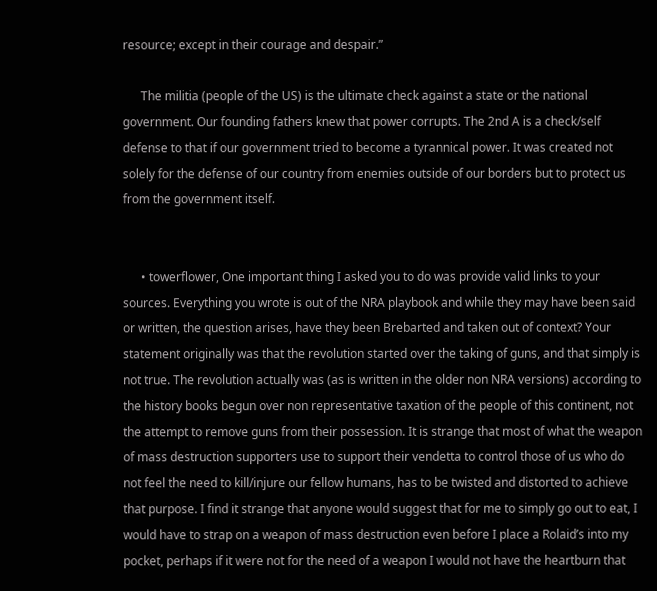resource; except in their courage and despair.”

      The militia (people of the US) is the ultimate check against a state or the national government. Our founding fathers knew that power corrupts. The 2nd A is a check/self defense to that if our government tried to become a tyrannical power. It was created not solely for the defense of our country from enemies outside of our borders but to protect us from the government itself.


      • towerflower, One important thing I asked you to do was provide valid links to your sources. Everything you wrote is out of the NRA playbook and while they may have been said or written, the question arises, have they been Brebarted and taken out of context? Your statement originally was that the revolution started over the taking of guns, and that simply is not true. The revolution actually was (as is written in the older non NRA versions) according to the history books begun over non representative taxation of the people of this continent, not the attempt to remove guns from their possession. It is strange that most of what the weapon of mass destruction supporters use to support their vendetta to control those of us who do not feel the need to kill/injure our fellow humans, has to be twisted and distorted to achieve that purpose. I find it strange that anyone would suggest that for me to simply go out to eat, I would have to strap on a weapon of mass destruction even before I place a Rolaid’s into my pocket, perhaps if it were not for the need of a weapon I would not have the heartburn that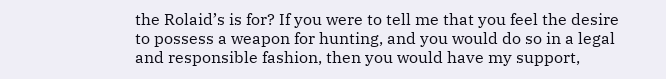the Rolaid’s is for? If you were to tell me that you feel the desire to possess a weapon for hunting, and you would do so in a legal and responsible fashion, then you would have my support,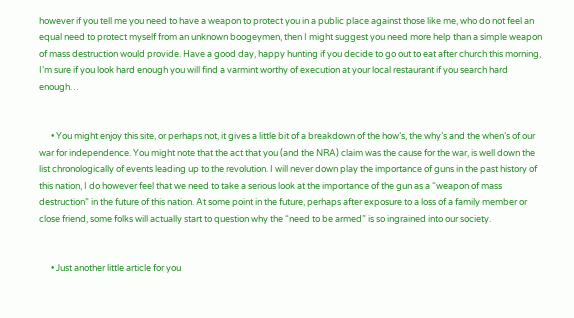however if you tell me you need to have a weapon to protect you in a public place against those like me, who do not feel an equal need to protect myself from an unknown boogeymen, then I might suggest you need more help than a simple weapon of mass destruction would provide. Have a good day, happy hunting if you decide to go out to eat after church this morning, I’m sure if you look hard enough you will find a varmint worthy of execution at your local restaurant if you search hard enough…


      • You might enjoy this site, or perhaps not, it gives a little bit of a breakdown of the how’s, the why’s and the when’s of our war for independence. You might note that the act that you (and the NRA) claim was the cause for the war, is well down the list chronologically of events leading up to the revolution. I will never down play the importance of guns in the past history of this nation, I do however feel that we need to take a serious look at the importance of the gun as a “weapon of mass destruction” in the future of this nation. At some point in the future, perhaps after exposure to a loss of a family member or close friend, some folks will actually start to question why the “need to be armed” is so ingrained into our society.


      • Just another little article for you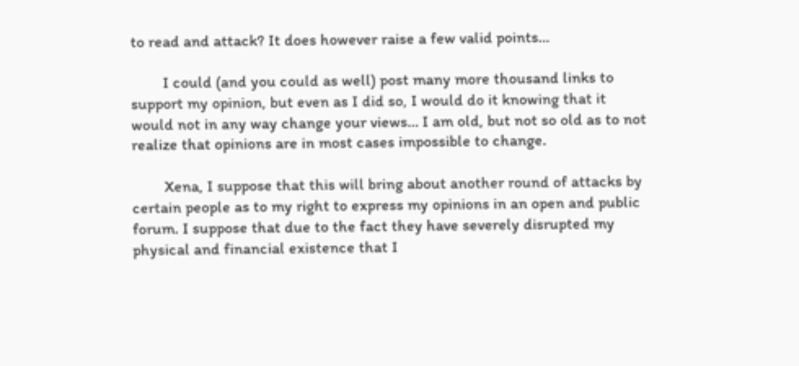to read and attack? It does however raise a few valid points…

        I could (and you could as well) post many more thousand links to support my opinion, but even as I did so, I would do it knowing that it would not in any way change your views… I am old, but not so old as to not realize that opinions are in most cases impossible to change.

        Xena, I suppose that this will bring about another round of attacks by certain people as to my right to express my opinions in an open and public forum. I suppose that due to the fact they have severely disrupted my physical and financial existence that I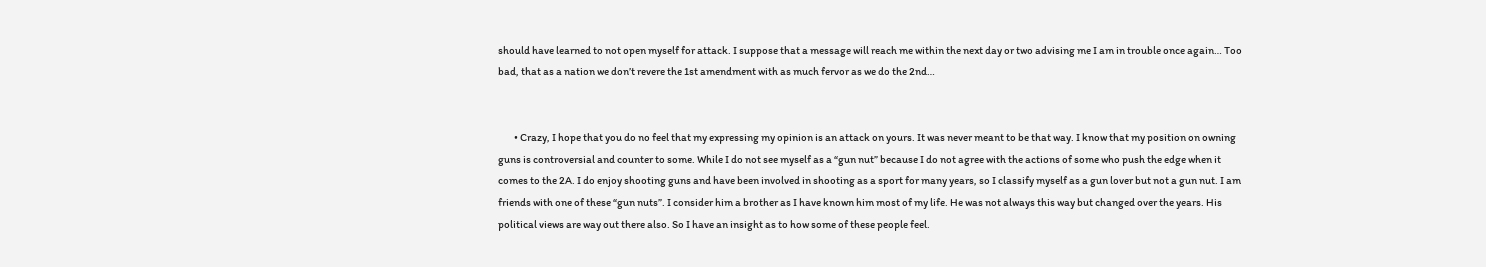should have learned to not open myself for attack. I suppose that a message will reach me within the next day or two advising me I am in trouble once again… Too bad, that as a nation we don’t revere the 1st amendment with as much fervor as we do the 2nd…


        • Crazy, I hope that you do no feel that my expressing my opinion is an attack on yours. It was never meant to be that way. I know that my position on owning guns is controversial and counter to some. While I do not see myself as a “gun nut” because I do not agree with the actions of some who push the edge when it comes to the 2A. I do enjoy shooting guns and have been involved in shooting as a sport for many years, so I classify myself as a gun lover but not a gun nut. I am friends with one of these “gun nuts”. I consider him a brother as I have known him most of my life. He was not always this way but changed over the years. His political views are way out there also. So I have an insight as to how some of these people feel.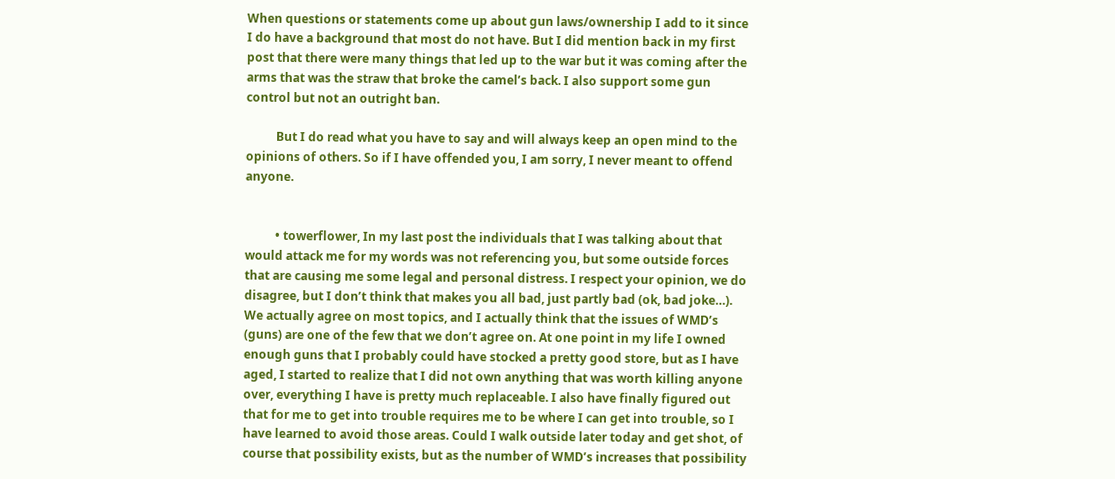When questions or statements come up about gun laws/ownership I add to it since I do have a background that most do not have. But I did mention back in my first post that there were many things that led up to the war but it was coming after the arms that was the straw that broke the camel’s back. I also support some gun control but not an outright ban.

          But I do read what you have to say and will always keep an open mind to the opinions of others. So if I have offended you, I am sorry, I never meant to offend anyone.


          • towerflower, In my last post the individuals that I was talking about that would attack me for my words was not referencing you, but some outside forces that are causing me some legal and personal distress. I respect your opinion, we do disagree, but I don’t think that makes you all bad, just partly bad (ok, bad joke…). We actually agree on most topics, and I actually think that the issues of WMD’s (guns) are one of the few that we don’t agree on. At one point in my life I owned enough guns that I probably could have stocked a pretty good store, but as I have aged, I started to realize that I did not own anything that was worth killing anyone over, everything I have is pretty much replaceable. I also have finally figured out that for me to get into trouble requires me to be where I can get into trouble, so I have learned to avoid those areas. Could I walk outside later today and get shot, of course that possibility exists, but as the number of WMD’s increases that possibility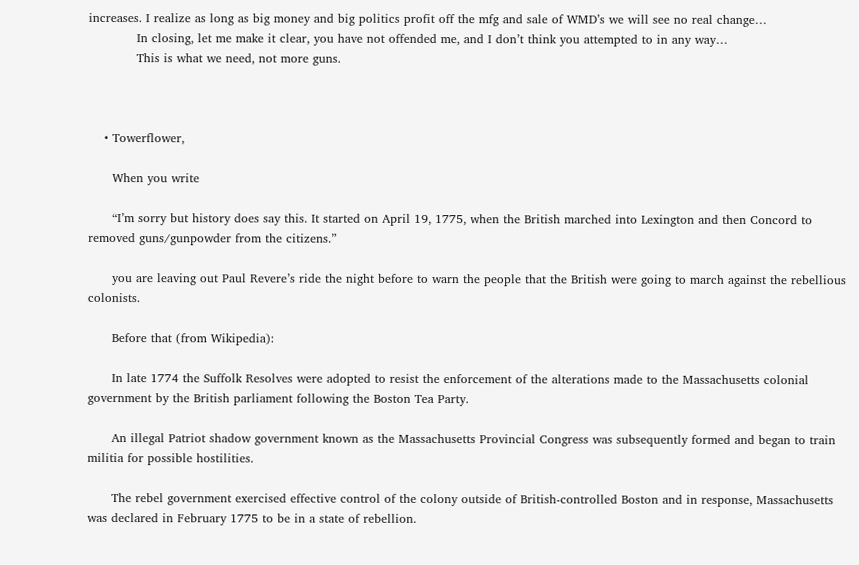increases. I realize as long as big money and big politics profit off the mfg and sale of WMD’s we will see no real change…
            In closing, let me make it clear, you have not offended me, and I don’t think you attempted to in any way…
            This is what we need, not more guns.



    • Towerflower,

      When you write

      “I’m sorry but history does say this. It started on April 19, 1775, when the British marched into Lexington and then Concord to removed guns/gunpowder from the citizens.”

      you are leaving out Paul Revere’s ride the night before to warn the people that the British were going to march against the rebellious colonists.

      Before that (from Wikipedia):

      In late 1774 the Suffolk Resolves were adopted to resist the enforcement of the alterations made to the Massachusetts colonial government by the British parliament following the Boston Tea Party.

      An illegal Patriot shadow government known as the Massachusetts Provincial Congress was subsequently formed and began to train militia for possible hostilities.

      The rebel government exercised effective control of the colony outside of British-controlled Boston and in response, Massachusetts was declared in February 1775 to be in a state of rebellion.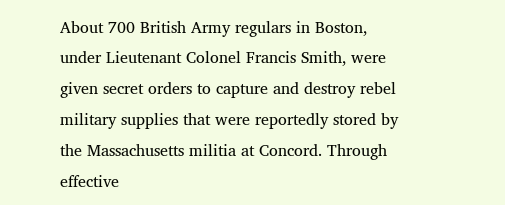About 700 British Army regulars in Boston, under Lieutenant Colonel Francis Smith, were given secret orders to capture and destroy rebel military supplies that were reportedly stored by the Massachusetts militia at Concord. Through effective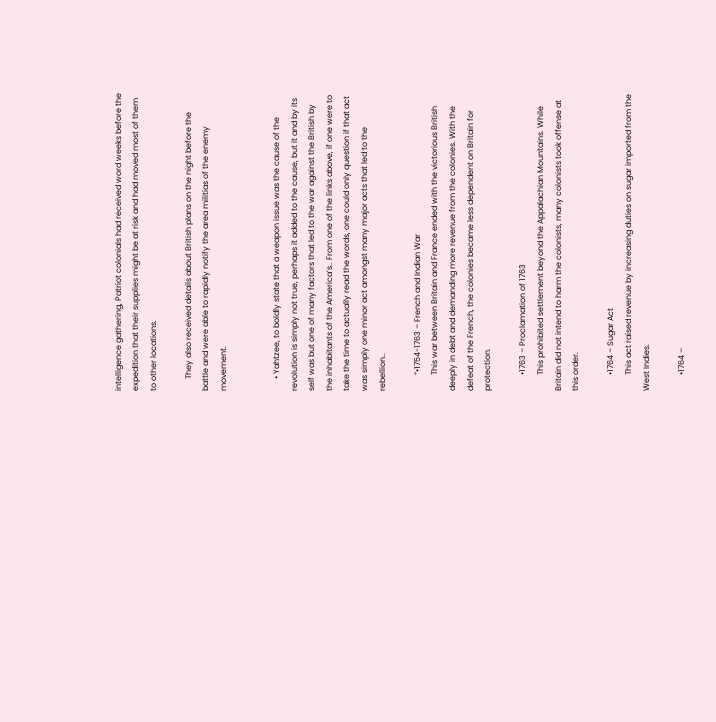intelligence gathering, Patriot colonials had received word weeks before the expedition that their supplies might be at risk and had moved most of them to other locations.

      They also received details about British plans on the night before the battle and were able to rapidly notify the area militias of the enemy movement.


      • Yahtzee, to boldly state that a weapon issue was the cause of the revolution is simply not true, perhaps it added to the cause, but it and by its self was but one of many factors that led to the war against the British by the inhabitants of the America’s.. From one of the links above, if one were to take the time to actually read the words, one could only question if that act was simply one minor act amongst many major acts that led to the rebellion..

        “•1754-1763 – French and Indian War
        This war between Britain and France ended with the victorious British deeply in debt and demanding more revenue from the colonies. With the defeat of the French, the colonies became less dependent on Britain for protection.

        •1763 – Proclamation of 1763
        This prohibited settlement beyond the Appalachian Mountains. While Britain did not intend to harm the colonists, many colonists took offense at this order.

        •1764 – Sugar Act
        This act raised revenue by increasing duties on sugar imported from the West Indies.

        •1764 –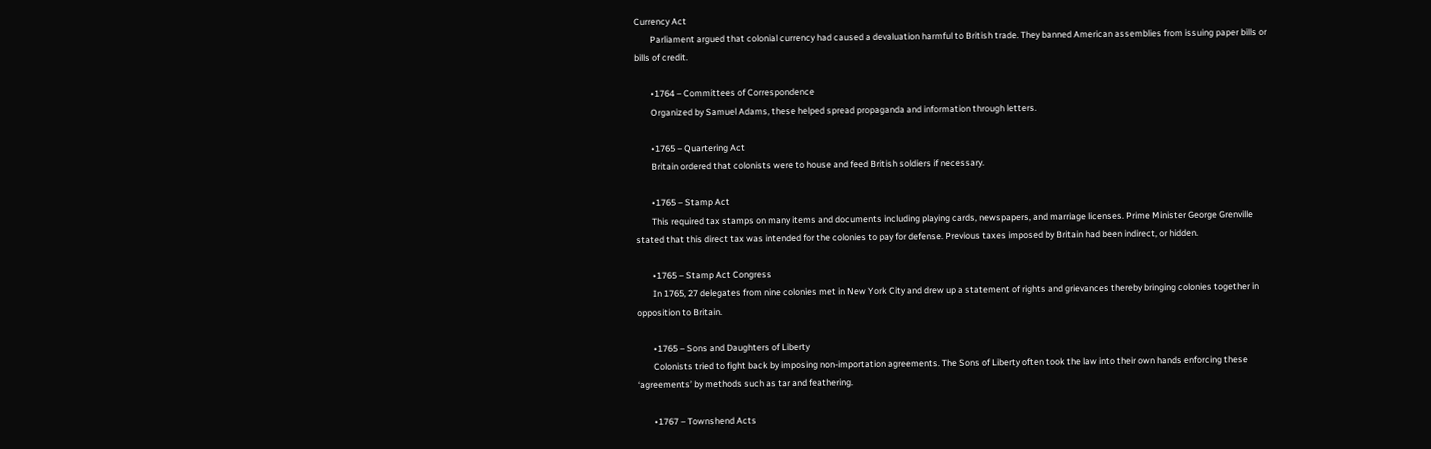Currency Act
        Parliament argued that colonial currency had caused a devaluation harmful to British trade. They banned American assemblies from issuing paper bills or bills of credit.

        •1764 – Committees of Correspondence
        Organized by Samuel Adams, these helped spread propaganda and information through letters.

        •1765 – Quartering Act
        Britain ordered that colonists were to house and feed British soldiers if necessary.

        •1765 – Stamp Act
        This required tax stamps on many items and documents including playing cards, newspapers, and marriage licenses. Prime Minister George Grenville stated that this direct tax was intended for the colonies to pay for defense. Previous taxes imposed by Britain had been indirect, or hidden.

        •1765 – Stamp Act Congress
        In 1765, 27 delegates from nine colonies met in New York City and drew up a statement of rights and grievances thereby bringing colonies together in opposition to Britain.

        •1765 – Sons and Daughters of Liberty
        Colonists tried to fight back by imposing non-importation agreements. The Sons of Liberty often took the law into their own hands enforcing these ‘agreements’ by methods such as tar and feathering.

        •1767 – Townshend Acts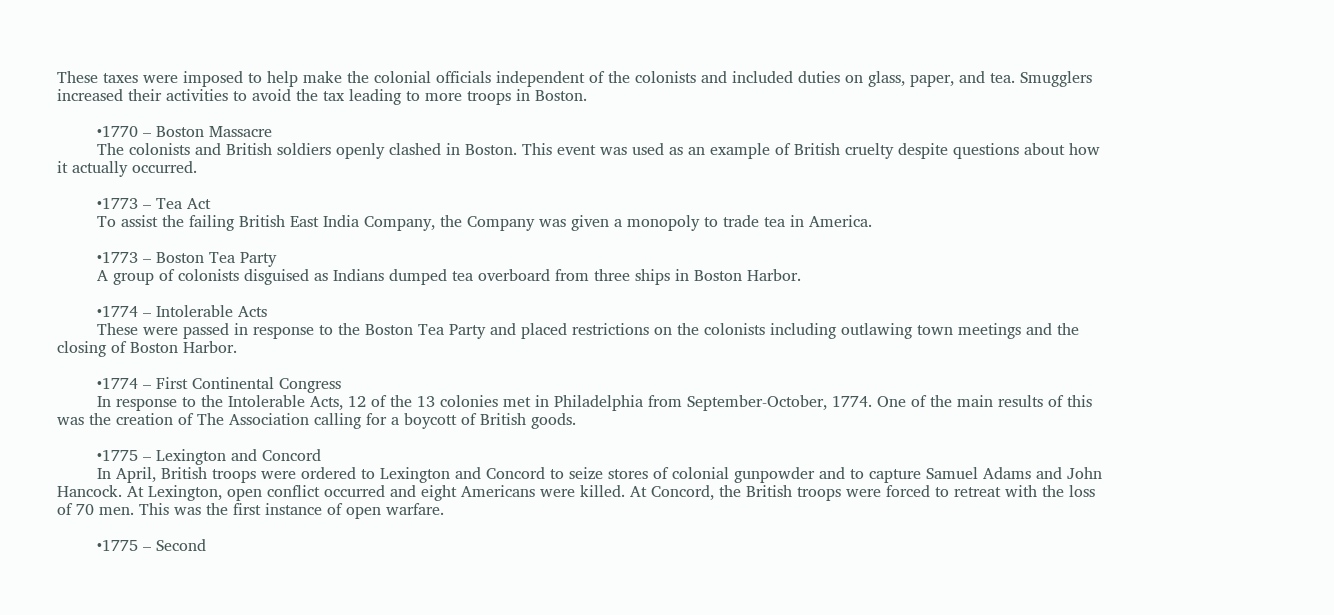These taxes were imposed to help make the colonial officials independent of the colonists and included duties on glass, paper, and tea. Smugglers increased their activities to avoid the tax leading to more troops in Boston.

        •1770 – Boston Massacre
        The colonists and British soldiers openly clashed in Boston. This event was used as an example of British cruelty despite questions about how it actually occurred.

        •1773 – Tea Act
        To assist the failing British East India Company, the Company was given a monopoly to trade tea in America.

        •1773 – Boston Tea Party
        A group of colonists disguised as Indians dumped tea overboard from three ships in Boston Harbor.

        •1774 – Intolerable Acts
        These were passed in response to the Boston Tea Party and placed restrictions on the colonists including outlawing town meetings and the closing of Boston Harbor.

        •1774 – First Continental Congress
        In response to the Intolerable Acts, 12 of the 13 colonies met in Philadelphia from September-October, 1774. One of the main results of this was the creation of The Association calling for a boycott of British goods.

        •1775 – Lexington and Concord
        In April, British troops were ordered to Lexington and Concord to seize stores of colonial gunpowder and to capture Samuel Adams and John Hancock. At Lexington, open conflict occurred and eight Americans were killed. At Concord, the British troops were forced to retreat with the loss of 70 men. This was the first instance of open warfare.

        •1775 – Second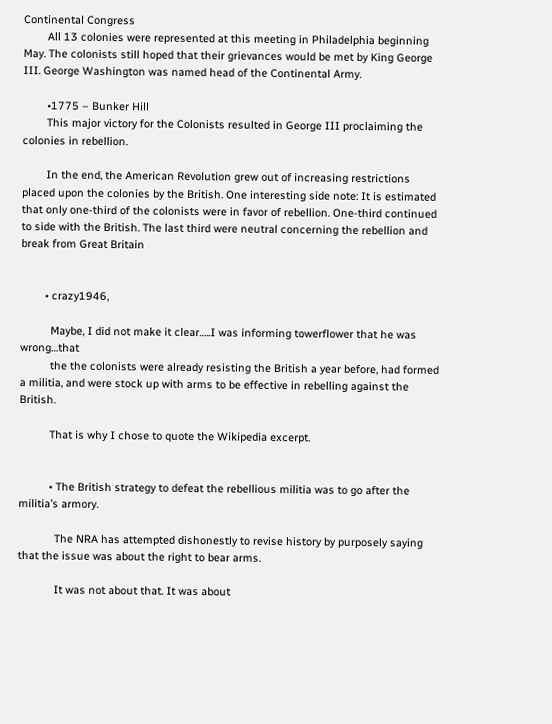Continental Congress
        All 13 colonies were represented at this meeting in Philadelphia beginning May. The colonists still hoped that their grievances would be met by King George III. George Washington was named head of the Continental Army.

        •1775 – Bunker Hill
        This major victory for the Colonists resulted in George III proclaiming the colonies in rebellion.

        In the end, the American Revolution grew out of increasing restrictions placed upon the colonies by the British. One interesting side note: It is estimated that only one-third of the colonists were in favor of rebellion. One-third continued to side with the British. The last third were neutral concerning the rebellion and break from Great Britain


        • crazy1946,

          Maybe, I did not make it clear…..I was informing towerflower that he was wrong…that
          the the colonists were already resisting the British a year before, had formed a militia, and were stock up with arms to be effective in rebelling against the British.

          That is why I chose to quote the Wikipedia excerpt.


          • The British strategy to defeat the rebellious militia was to go after the militia’s armory.

            The NRA has attempted dishonestly to revise history by purposely saying that the issue was about the right to bear arms.

            It was not about that. It was about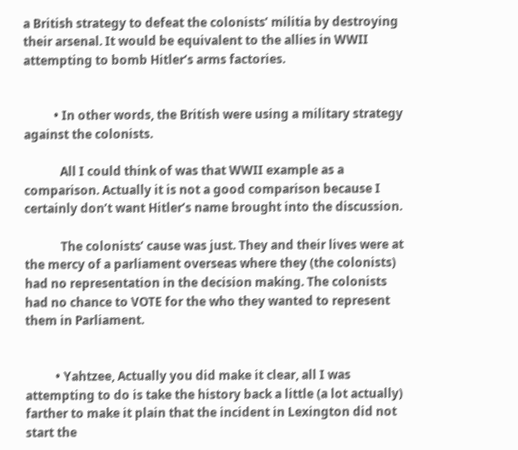a British strategy to defeat the colonists’ militia by destroying their arsenal. It would be equivalent to the allies in WWII attempting to bomb Hitler’s arms factories.


          • In other words, the British were using a military strategy against the colonists.

            All I could think of was that WWII example as a comparison. Actually it is not a good comparison because I certainly don’t want Hitler’s name brought into the discussion.

            The colonists’ cause was just. They and their lives were at the mercy of a parliament overseas where they (the colonists) had no representation in the decision making. The colonists had no chance to VOTE for the who they wanted to represent them in Parliament.


          • Yahtzee, Actually you did make it clear, all I was attempting to do is take the history back a little (a lot actually) farther to make it plain that the incident in Lexington did not start the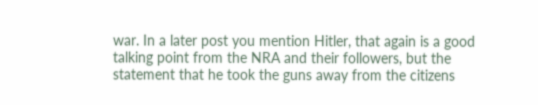war. In a later post you mention Hitler, that again is a good talking point from the NRA and their followers, but the statement that he took the guns away from the citizens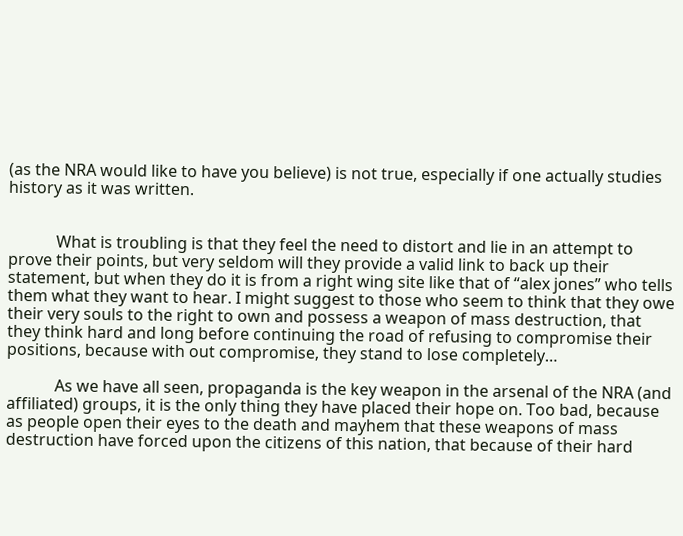(as the NRA would like to have you believe) is not true, especially if one actually studies history as it was written.


            What is troubling is that they feel the need to distort and lie in an attempt to prove their points, but very seldom will they provide a valid link to back up their statement, but when they do it is from a right wing site like that of “alex jones” who tells them what they want to hear. I might suggest to those who seem to think that they owe their very souls to the right to own and possess a weapon of mass destruction, that they think hard and long before continuing the road of refusing to compromise their positions, because with out compromise, they stand to lose completely…

            As we have all seen, propaganda is the key weapon in the arsenal of the NRA (and affiliated) groups, it is the only thing they have placed their hope on. Too bad, because as people open their eyes to the death and mayhem that these weapons of mass destruction have forced upon the citizens of this nation, that because of their hard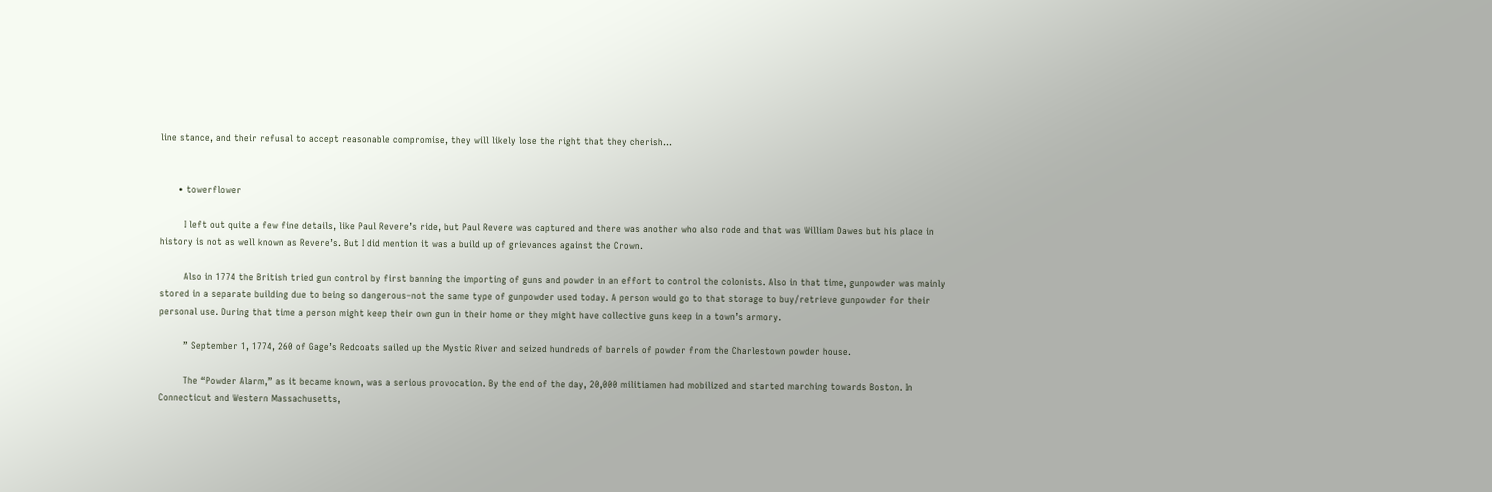line stance, and their refusal to accept reasonable compromise, they will likely lose the right that they cherish…


      • towerflower

        I left out quite a few fine details, like Paul Revere’s ride, but Paul Revere was captured and there was another who also rode and that was William Dawes but his place in history is not as well known as Revere’s. But I did mention it was a build up of grievances against the Crown.

        Also in 1774 the British tried gun control by first banning the importing of guns and powder in an effort to control the colonists. Also in that time, gunpowder was mainly stored in a separate building due to being so dangerous–not the same type of gunpowder used today. A person would go to that storage to buy/retrieve gunpowder for their personal use. During that time a person might keep their own gun in their home or they might have collective guns keep in a town’s armory.

        ” September 1, 1774, 260 of Gage’s Redcoats sailed up the Mystic River and seized hundreds of barrels of powder from the Charlestown powder house.

        The “Powder Alarm,” as it became known, was a serious provocation. By the end of the day, 20,000 militiamen had mobilized and started marching towards Boston. In Connecticut and Western Massachusetts,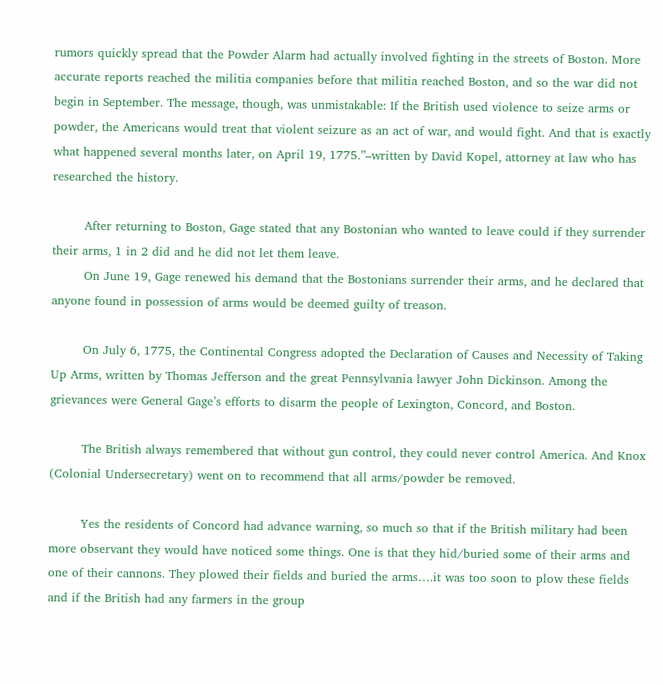rumors quickly spread that the Powder Alarm had actually involved fighting in the streets of Boston. More accurate reports reached the militia companies before that militia reached Boston, and so the war did not begin in September. The message, though, was unmistakable: If the British used violence to seize arms or powder, the Americans would treat that violent seizure as an act of war, and would fight. And that is exactly what happened several months later, on April 19, 1775.”–written by David Kopel, attorney at law who has researched the history.

        After returning to Boston, Gage stated that any Bostonian who wanted to leave could if they surrender their arms, 1 in 2 did and he did not let them leave.
        On June 19, Gage renewed his demand that the Bostonians surrender their arms, and he declared that anyone found in possession of arms would be deemed guilty of treason.

        On July 6, 1775, the Continental Congress adopted the Declaration of Causes and Necessity of Taking Up Arms, written by Thomas Jefferson and the great Pennsylvania lawyer John Dickinson. Among the grievances were General Gage’s efforts to disarm the people of Lexington, Concord, and Boston.

        The British always remembered that without gun control, they could never control America. And Knox (Colonial Undersecretary) went on to recommend that all arms/powder be removed.

        Yes the residents of Concord had advance warning, so much so that if the British military had been more observant they would have noticed some things. One is that they hid/buried some of their arms and one of their cannons. They plowed their fields and buried the arms….it was too soon to plow these fields and if the British had any farmers in the group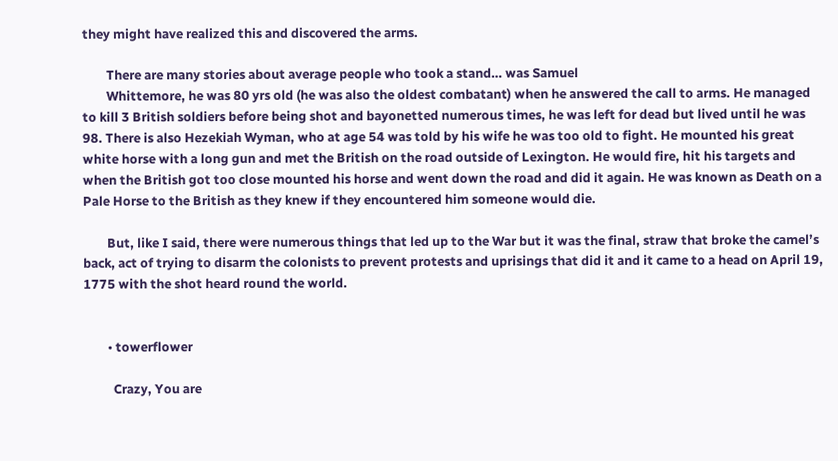they might have realized this and discovered the arms.

        There are many stories about average people who took a stand… was Samuel
        Whittemore, he was 80 yrs old (he was also the oldest combatant) when he answered the call to arms. He managed to kill 3 British soldiers before being shot and bayonetted numerous times, he was left for dead but lived until he was 98. There is also Hezekiah Wyman, who at age 54 was told by his wife he was too old to fight. He mounted his great white horse with a long gun and met the British on the road outside of Lexington. He would fire, hit his targets and when the British got too close mounted his horse and went down the road and did it again. He was known as Death on a Pale Horse to the British as they knew if they encountered him someone would die.

        But, like I said, there were numerous things that led up to the War but it was the final, straw that broke the camel’s back, act of trying to disarm the colonists to prevent protests and uprisings that did it and it came to a head on April 19, 1775 with the shot heard round the world.


        • towerflower

          Crazy, You are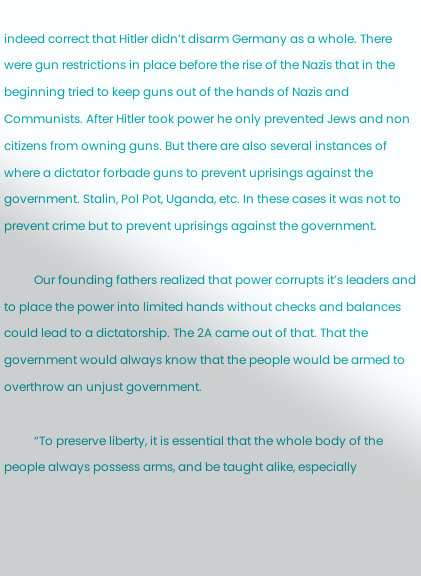indeed correct that Hitler didn’t disarm Germany as a whole. There were gun restrictions in place before the rise of the Nazis that in the beginning tried to keep guns out of the hands of Nazis and Communists. After Hitler took power he only prevented Jews and non citizens from owning guns. But there are also several instances of where a dictator forbade guns to prevent uprisings against the government. Stalin, Pol Pot, Uganda, etc. In these cases it was not to prevent crime but to prevent uprisings against the government.

          Our founding fathers realized that power corrupts it’s leaders and to place the power into limited hands without checks and balances could lead to a dictatorship. The 2A came out of that. That the government would always know that the people would be armed to overthrow an unjust government.

          “To preserve liberty, it is essential that the whole body of the people always possess arms, and be taught alike, especially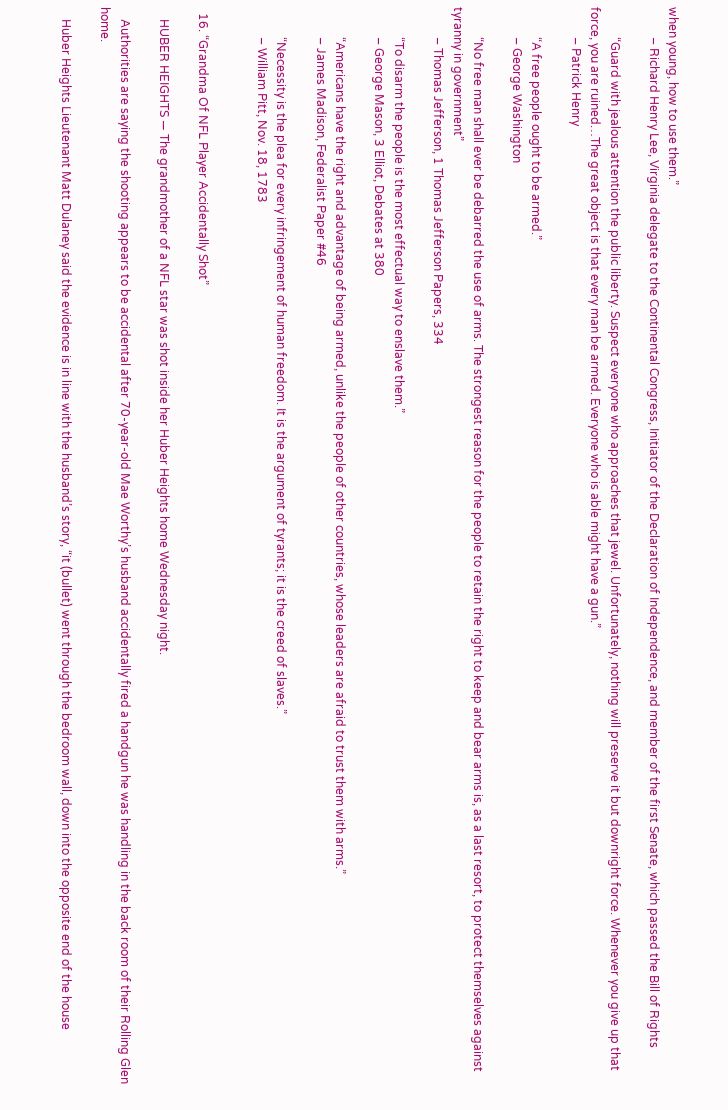when young, how to use them.”
          – Richard Henry Lee, Virginia delegate to the Continental Congress, Initiator of the Declaration of Independence, and member of the first Senate, which passed the Bill of Rights

          “Guard with jealous attention the public liberty. Suspect everyone who approaches that jewel. Unfortunately, nothing will preserve it but downright force. Whenever you give up that force, you are ruined…The great object is that every man be armed. Everyone who is able might have a gun.”
          – Patrick Henry

          “A free people ought to be armed.”
          – George Washington

          “No free man shall ever be debarred the use of arms. The strongest reason for the people to retain the right to keep and bear arms is, as a last resort, to protect themselves against tyranny in government”
          – Thomas Jefferson, 1 Thomas Jefferson Papers, 334

          “To disarm the people is the most effectual way to enslave them.”
          – George Mason, 3 Elliot, Debates at 380

          “Americans have the right and advantage of being armed, unlike the people of other countries, whose leaders are afraid to trust them with arms.”
          – James Madison, Federalist Paper #46

          “Necessity is the plea for every infringement of human freedom. It is the argument of tyrants; it is the creed of slaves.”
          – William Pitt, Nov. 18, 1783


  16. “Grandma Of NFL Player Accidentally Shot”

    HUBER HEIGHTS — The grandmother of a NFL star was shot inside her Huber Heights home Wednesday night.

    Authorities are saying the shooting appears to be accidental after 70-year-old Mae Worthy’s husband accidentally fired a handgun he was handling in the back room of their Rolling Glen home.

    Huber Heights Lieutenant Matt Dulaney said the evidence is in line with the husband’s story, “it (bullet) went through the bedroom wall, down into the opposite end of the house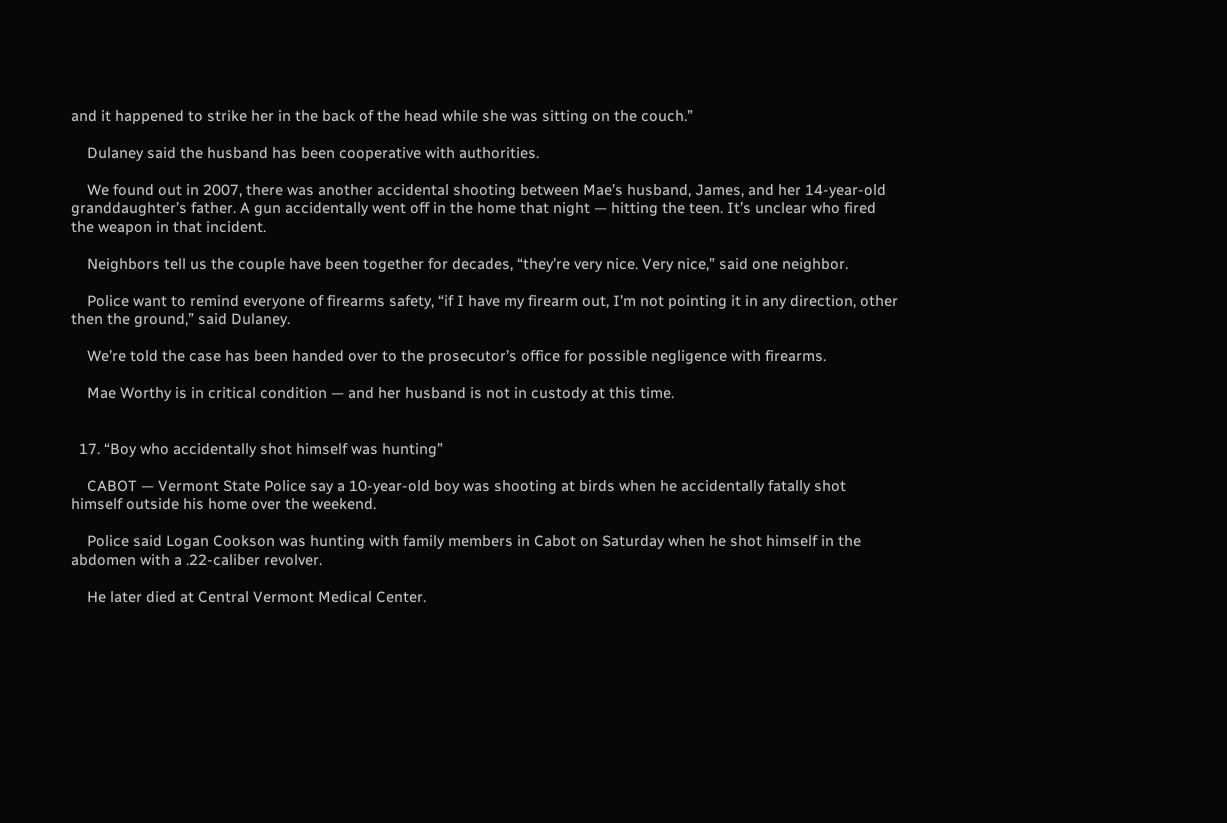and it happened to strike her in the back of the head while she was sitting on the couch.”

    Dulaney said the husband has been cooperative with authorities.

    We found out in 2007, there was another accidental shooting between Mae’s husband, James, and her 14-year-old granddaughter’s father. A gun accidentally went off in the home that night — hitting the teen. It’s unclear who fired the weapon in that incident.

    Neighbors tell us the couple have been together for decades, “they’re very nice. Very nice,” said one neighbor.

    Police want to remind everyone of firearms safety, “if I have my firearm out, I’m not pointing it in any direction, other then the ground,” said Dulaney.

    We’re told the case has been handed over to the prosecutor’s office for possible negligence with firearms.

    Mae Worthy is in critical condition — and her husband is not in custody at this time.


  17. “Boy who accidentally shot himself was hunting”

    CABOT — Vermont State Police say a 10-year-old boy was shooting at birds when he accidentally fatally shot himself outside his home over the weekend.

    Police said Logan Cookson was hunting with family members in Cabot on Saturday when he shot himself in the abdomen with a .22-caliber revolver.

    He later died at Central Vermont Medical Center.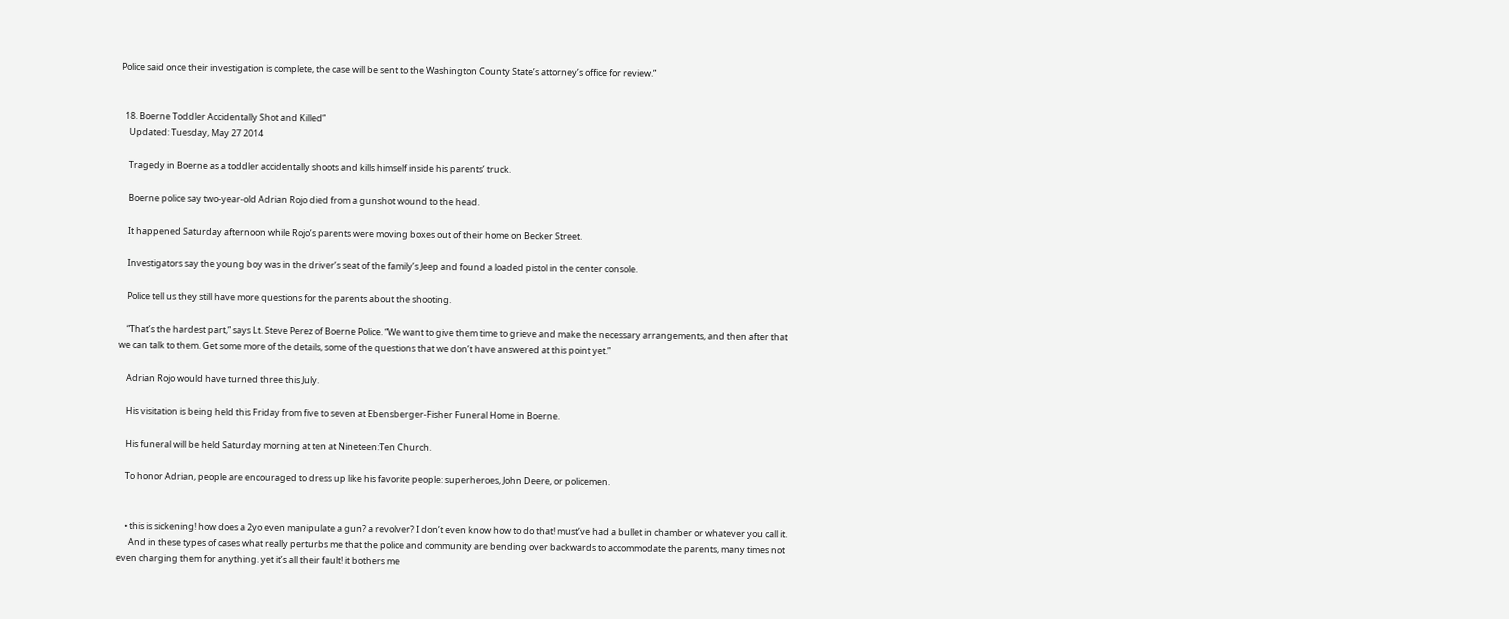Police said once their investigation is complete, the case will be sent to the Washington County State’s attorney’s office for review.”


  18. Boerne Toddler Accidentally Shot and Killed”
    Updated: Tuesday, May 27 2014

    Tragedy in Boerne as a toddler accidentally shoots and kills himself inside his parents’ truck.

    Boerne police say two-year-old Adrian Rojo died from a gunshot wound to the head.

    It happened Saturday afternoon while Rojo’s parents were moving boxes out of their home on Becker Street.

    Investigators say the young boy was in the driver’s seat of the family’s Jeep and found a loaded pistol in the center console.

    Police tell us they still have more questions for the parents about the shooting.

    “That’s the hardest part,” says Lt. Steve Perez of Boerne Police. “We want to give them time to grieve and make the necessary arrangements, and then after that we can talk to them. Get some more of the details, some of the questions that we don’t have answered at this point yet.”

    Adrian Rojo would have turned three this July.

    His visitation is being held this Friday from five to seven at Ebensberger-Fisher Funeral Home in Boerne.

    His funeral will be held Saturday morning at ten at Nineteen:Ten Church.

    To honor Adrian, people are encouraged to dress up like his favorite people: superheroes, John Deere, or policemen.


    • this is sickening! how does a 2yo even manipulate a gun? a revolver? I don’t even know how to do that! must’ve had a bullet in chamber or whatever you call it.
      And in these types of cases what really perturbs me that the police and community are bending over backwards to accommodate the parents, many times not even charging them for anything. yet it’s all their fault! it bothers me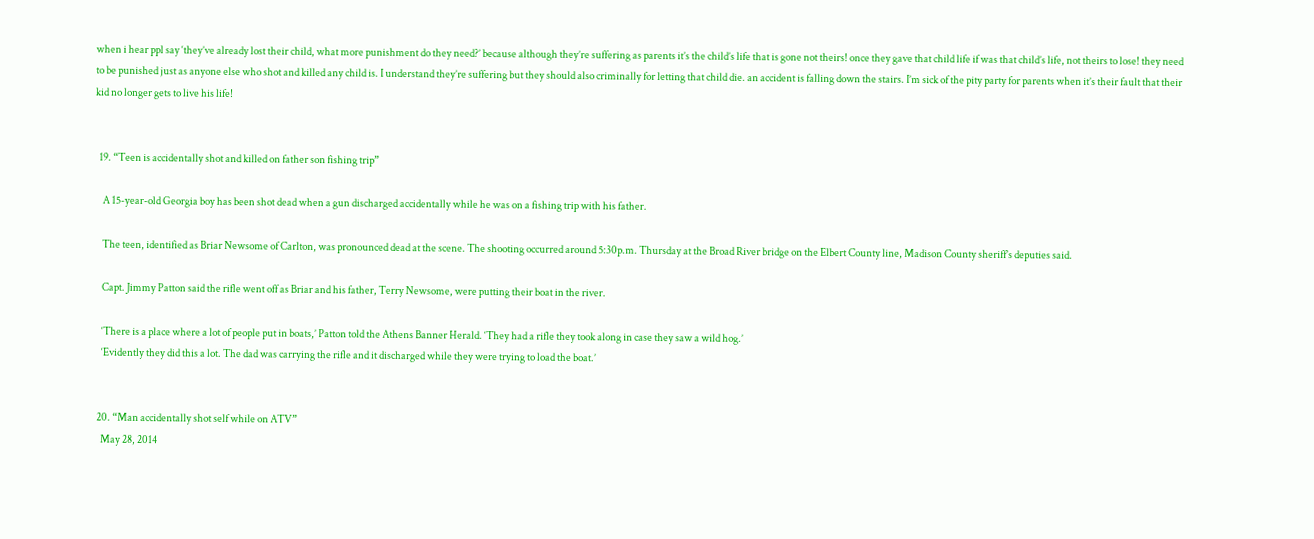when i hear ppl say ‘they’ve already lost their child, what more punishment do they need?’ because although they’re suffering as parents it’s the child’s life that is gone not theirs! once they gave that child life if was that child’s life, not theirs to lose! they need to be punished just as anyone else who shot and killed any child is. I understand they’re suffering but they should also criminally for letting that child die. an accident is falling down the stairs. I’m sick of the pity party for parents when it’s their fault that their kid no longer gets to live his life!


  19. “Teen is accidentally shot and killed on father son fishing trip”

    A 15-year-old Georgia boy has been shot dead when a gun discharged accidentally while he was on a fishing trip with his father.

    The teen, identified as Briar Newsome of Carlton, was pronounced dead at the scene. The shooting occurred around 5:30p.m. Thursday at the Broad River bridge on the Elbert County line, Madison County sheriff’s deputies said.

    Capt. Jimmy Patton said the rifle went off as Briar and his father, Terry Newsome, were putting their boat in the river.

    ‘There is a place where a lot of people put in boats,’ Patton told the Athens Banner Herald. ‘They had a rifle they took along in case they saw a wild hog.’
    ‘Evidently they did this a lot. The dad was carrying the rifle and it discharged while they were trying to load the boat.’


  20. “Man accidentally shot self while on ATV”
    May 28, 2014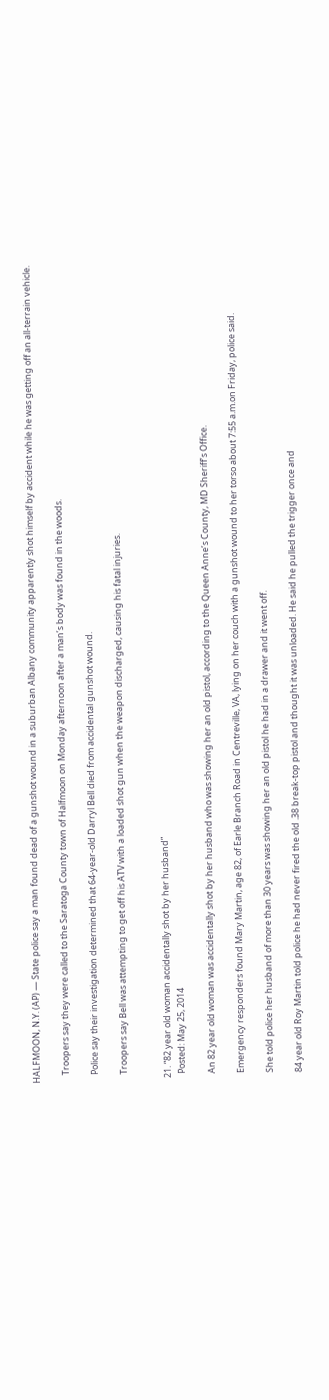HALFMOON, N.Y. (AP) — State police say a man found dead of a gunshot wound in a suburban Albany community apparently shot himself by accident while he was getting off an all-terrain vehicle.

    Troopers say they were called to the Saratoga County town of Halfmoon on Monday afternoon after a man’s body was found in the woods.

    Police say their investigation determined that 64-year-old Darryl Bell died from accidental gunshot wound.

    Troopers say Bell was attempting to get off his ATV with a loaded shot gun when the weapon discharged, causing his fatal injuries.


  21. “82 year old woman accidentally shot by her husband”
    Posted: May 25, 2014

    An 82 year old woman was accidentally shot by her husband who was showing her an old pistol, according to the Queen Anne’s County, MD Sheriff’s Office.

    Emergency responders found Mary Martin, age 82, of Earle Branch Road in Centreville, VA, lying on her couch with a gunshot wound to her torso about 7:55 a.m.on Friday, police said.

    She told police her husband of more than 30 years was showing her an old pistol he had in a drawer and it went off.

    84 year old Roy Martin told police he had never fired the old .38 break-top pistol and thought it was unloaded. He said he pulled the trigger once and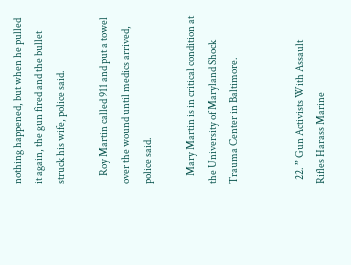nothing happened, but when he pulled it again, the gun fired and the bullet struck his wife, police said.

    Roy Martin called 911 and put a towel over the wound until medics arrived, police said.

    Mary Martin is in critical condition at the University of Maryland Shock Trauma Center in Baltimore.


  22. ” Gun Activists With Assault Rifles Harass Marine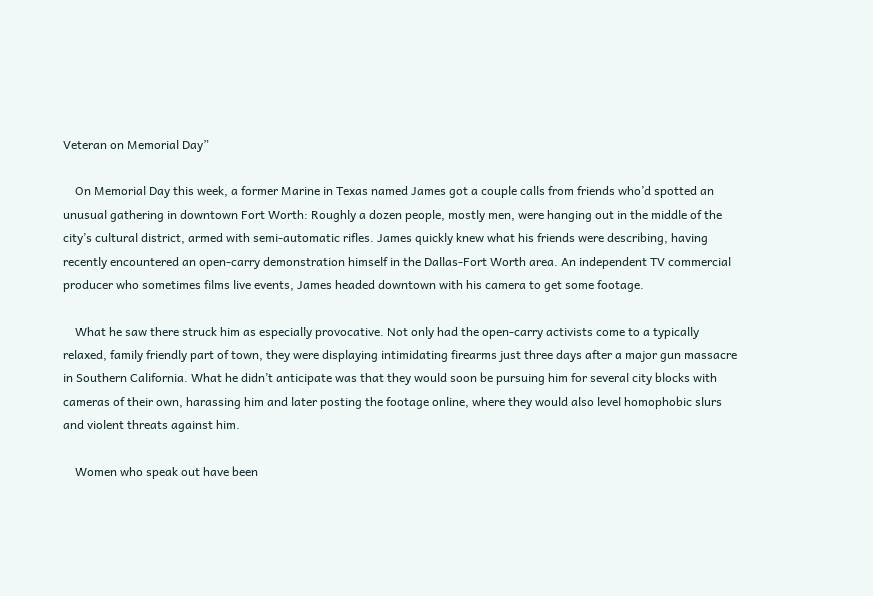Veteran on Memorial Day”

    On Memorial Day this week, a former Marine in Texas named James got a couple calls from friends who’d spotted an unusual gathering in downtown Fort Worth: Roughly a dozen people, mostly men, were hanging out in the middle of the city’s cultural district, armed with semi-automatic rifles. James quickly knew what his friends were describing, having recently encountered an open-carry demonstration himself in the Dallas-Fort Worth area. An independent TV commercial producer who sometimes films live events, James headed downtown with his camera to get some footage.

    What he saw there struck him as especially provocative. Not only had the open-carry activists come to a typically relaxed, family friendly part of town, they were displaying intimidating firearms just three days after a major gun massacre in Southern California. What he didn’t anticipate was that they would soon be pursuing him for several city blocks with cameras of their own, harassing him and later posting the footage online, where they would also level homophobic slurs and violent threats against him.

    Women who speak out have been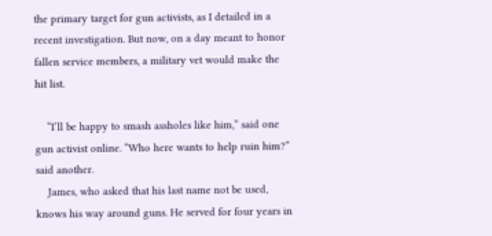the primary target for gun activists, as I detailed in a recent investigation. But now, on a day meant to honor fallen service members, a military vet would make the hit list.

    “I’ll be happy to smash assholes like him,” said one gun activist online. “Who here wants to help ruin him?” said another.
    James, who asked that his last name not be used, knows his way around guns. He served for four years in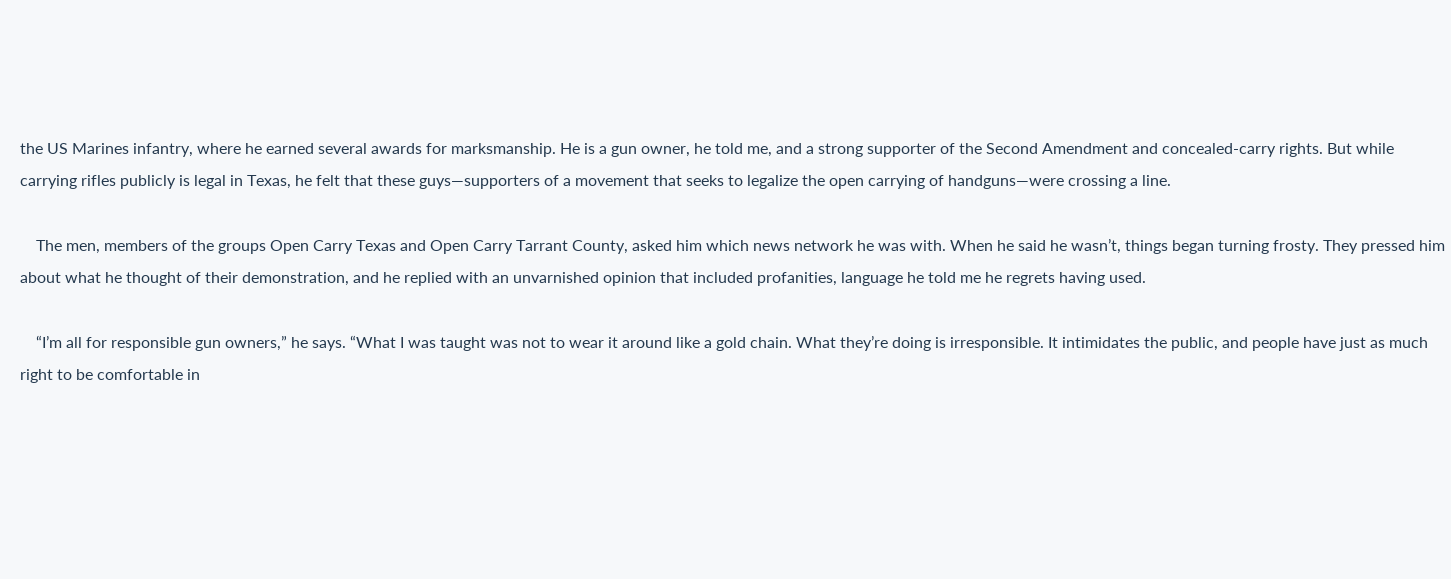the US Marines infantry, where he earned several awards for marksmanship. He is a gun owner, he told me, and a strong supporter of the Second Amendment and concealed-carry rights. But while carrying rifles publicly is legal in Texas, he felt that these guys—supporters of a movement that seeks to legalize the open carrying of handguns—were crossing a line.

    The men, members of the groups Open Carry Texas and Open Carry Tarrant County, asked him which news network he was with. When he said he wasn’t, things began turning frosty. They pressed him about what he thought of their demonstration, and he replied with an unvarnished opinion that included profanities, language he told me he regrets having used.

    “I’m all for responsible gun owners,” he says. “What I was taught was not to wear it around like a gold chain. What they’re doing is irresponsible. It intimidates the public, and people have just as much right to be comfortable in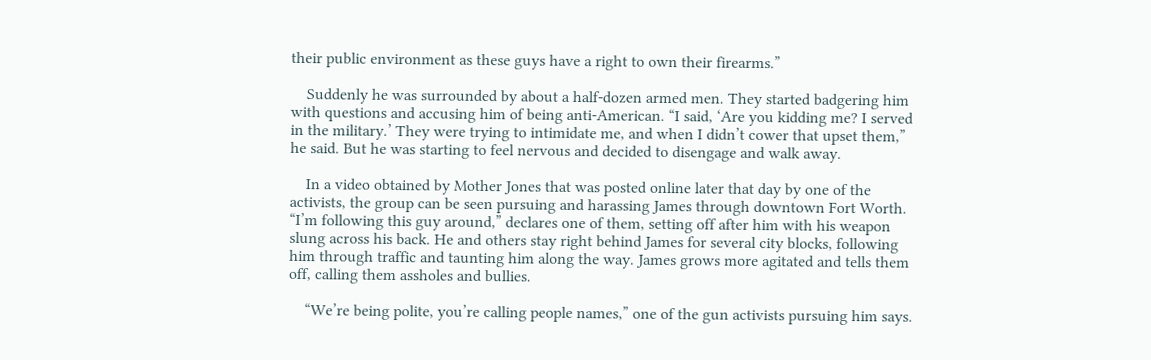their public environment as these guys have a right to own their firearms.”

    Suddenly he was surrounded by about a half-dozen armed men. They started badgering him with questions and accusing him of being anti-American. “I said, ‘Are you kidding me? I served in the military.’ They were trying to intimidate me, and when I didn’t cower that upset them,” he said. But he was starting to feel nervous and decided to disengage and walk away.

    In a video obtained by Mother Jones that was posted online later that day by one of the activists, the group can be seen pursuing and harassing James through downtown Fort Worth. “I’m following this guy around,” declares one of them, setting off after him with his weapon slung across his back. He and others stay right behind James for several city blocks, following him through traffic and taunting him along the way. James grows more agitated and tells them off, calling them assholes and bullies.

    “We’re being polite, you’re calling people names,” one of the gun activists pursuing him says.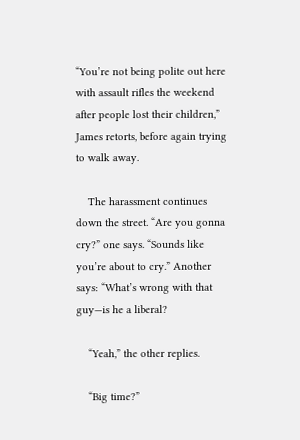“You’re not being polite out here with assault rifles the weekend after people lost their children,” James retorts, before again trying to walk away.

    The harassment continues down the street. “Are you gonna cry?” one says. “Sounds like you’re about to cry.” Another says: “What’s wrong with that guy—is he a liberal?

    “Yeah,” the other replies.

    “Big time?”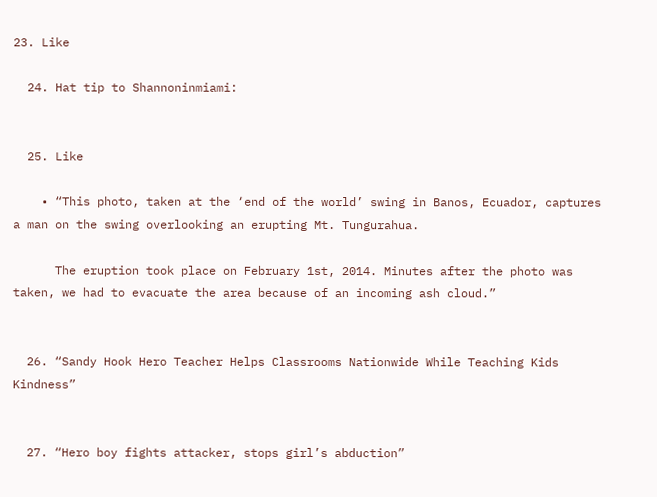23. Like

  24. Hat tip to Shannoninmiami:


  25. Like

    • “This photo, taken at the ‘end of the world’ swing in Banos, Ecuador, captures a man on the swing overlooking an erupting Mt. Tungurahua.

      The eruption took place on February 1st, 2014. Minutes after the photo was taken, we had to evacuate the area because of an incoming ash cloud.”


  26. “Sandy Hook Hero Teacher Helps Classrooms Nationwide While Teaching Kids Kindness”


  27. “Hero boy fights attacker, stops girl’s abduction”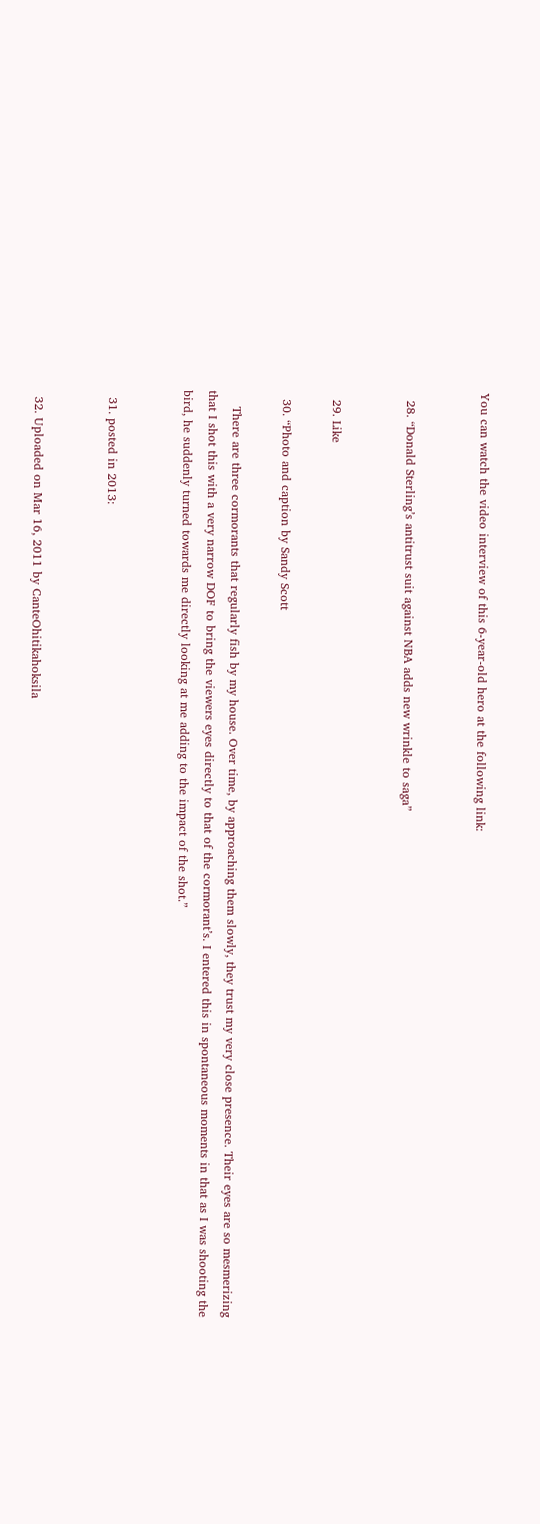You can watch the video interview of this 6-year-old hero at the following link:


  28. “Donald Sterling’s antitrust suit against NBA adds new wrinkle to saga”


  29. Like

  30. “Photo and caption by Sandy Scott

    There are three cormorants that regularly fish by my house. Over time, by approaching them slowly, they trust my very close presence. Their eyes are so mesmerizing that I shot this with a very narrow DOF to bring the viewers eyes directly to that of the cormorant’s. I entered this in spontaneous moments in that as I was shooting the bird, he suddenly turned towards me directly looking at me adding to the impact of the shot.”


  31. posted in 2013:


  32. Uploaded on Mar 16, 2011 by CanteOhitikahoksila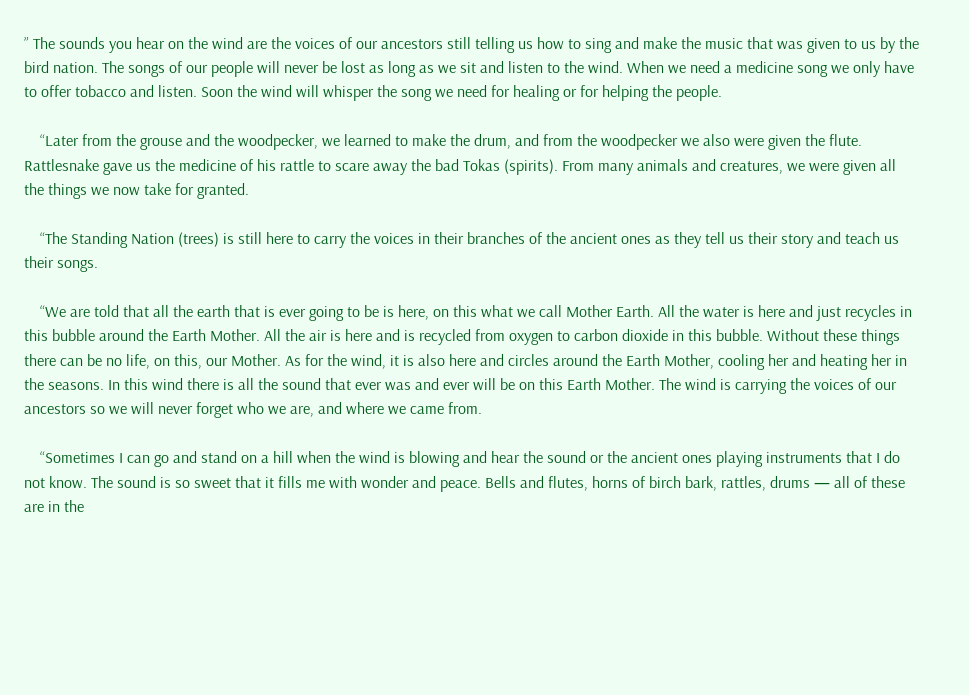” The sounds you hear on the wind are the voices of our ancestors still telling us how to sing and make the music that was given to us by the bird nation. The songs of our people will never be lost as long as we sit and listen to the wind. When we need a medicine song we only have to offer tobacco and listen. Soon the wind will whisper the song we need for healing or for helping the people.

    “Later from the grouse and the woodpecker, we learned to make the drum, and from the woodpecker we also were given the flute. Rattlesnake gave us the medicine of his rattle to scare away the bad Tokas (spirits). From many animals and creatures, we were given all the things we now take for granted.

    “The Standing Nation (trees) is still here to carry the voices in their branches of the ancient ones as they tell us their story and teach us their songs.

    “We are told that all the earth that is ever going to be is here, on this what we call Mother Earth. All the water is here and just recycles in this bubble around the Earth Mother. All the air is here and is recycled from oxygen to carbon dioxide in this bubble. Without these things there can be no life, on this, our Mother. As for the wind, it is also here and circles around the Earth Mother, cooling her and heating her in the seasons. In this wind there is all the sound that ever was and ever will be on this Earth Mother. The wind is carrying the voices of our ancestors so we will never forget who we are, and where we came from.

    “Sometimes I can go and stand on a hill when the wind is blowing and hear the sound or the ancient ones playing instruments that I do not know. The sound is so sweet that it fills me with wonder and peace. Bells and flutes, horns of birch bark, rattles, drums — all of these are in the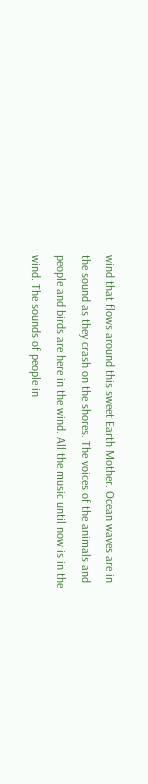wind that flows around this sweet Earth Mother. Ocean waves are in the sound as they crash on the shores. The voices of the animals and people and birds are here in the wind. All the music until now is in the wind. The sounds of people in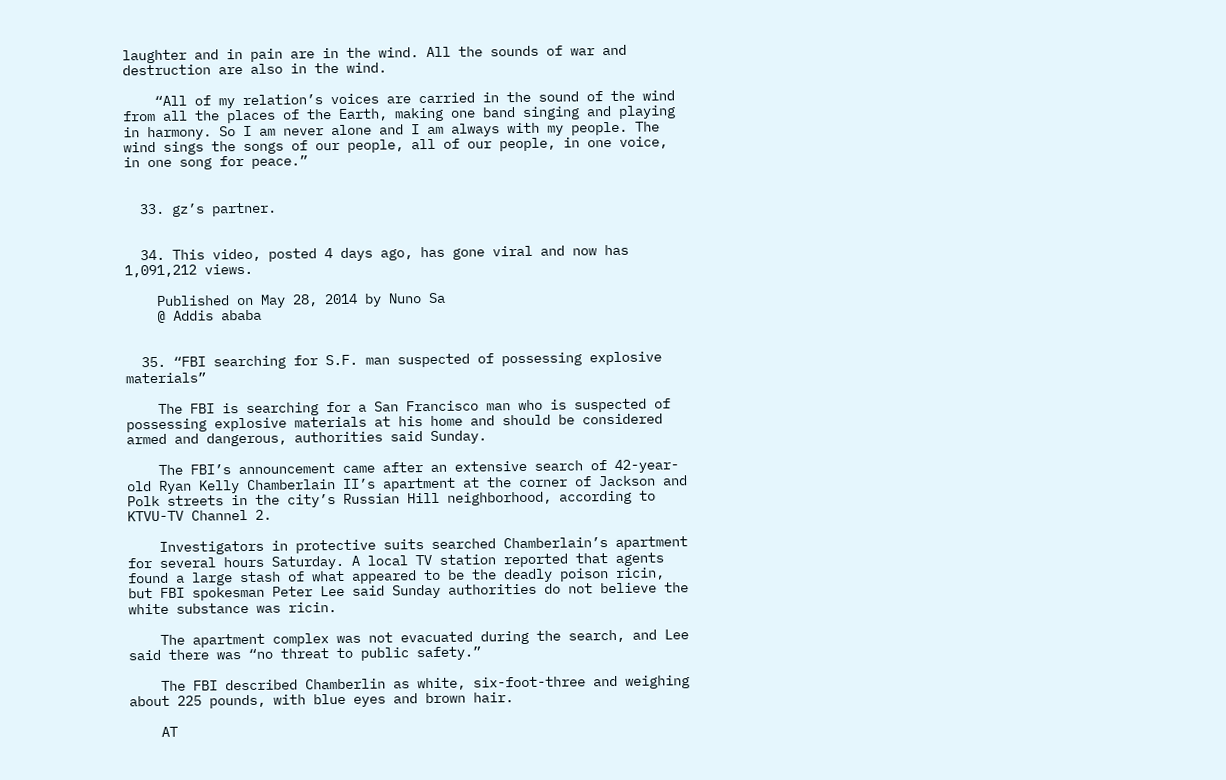laughter and in pain are in the wind. All the sounds of war and destruction are also in the wind.

    “All of my relation’s voices are carried in the sound of the wind from all the places of the Earth, making one band singing and playing in harmony. So I am never alone and I am always with my people. The wind sings the songs of our people, all of our people, in one voice, in one song for peace.”


  33. gz’s partner.


  34. This video, posted 4 days ago, has gone viral and now has 1,091,212 views.

    Published on May 28, 2014 by Nuno Sa
    @ Addis ababa


  35. “FBI searching for S.F. man suspected of possessing explosive materials”

    The FBI is searching for a San Francisco man who is suspected of possessing explosive materials at his home and should be considered armed and dangerous, authorities said Sunday.

    The FBI’s announcement came after an extensive search of 42-year-old Ryan Kelly Chamberlain II’s apartment at the corner of Jackson and Polk streets in the city’s Russian Hill neighborhood, according to KTVU-TV Channel 2.

    Investigators in protective suits searched Chamberlain’s apartment for several hours Saturday. A local TV station reported that agents found a large stash of what appeared to be the deadly poison ricin, but FBI spokesman Peter Lee said Sunday authorities do not believe the white substance was ricin.

    The apartment complex was not evacuated during the search, and Lee said there was “no threat to public safety.”

    The FBI described Chamberlin as white, six-foot-three and weighing about 225 pounds, with blue eyes and brown hair.

    AT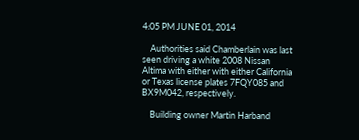4:05 PM JUNE 01, 2014

    Authorities said Chamberlain was last seen driving a white 2008 Nissan Altima with either with either California or Texas license plates 7FQY085 and BX9M042, respectively.

    Building owner Martin Harband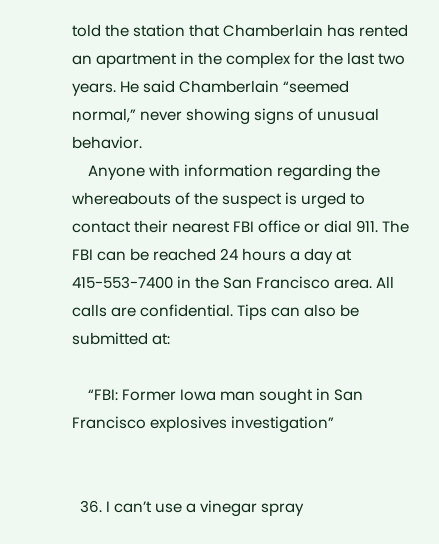told the station that Chamberlain has rented an apartment in the complex for the last two years. He said Chamberlain “seemed normal,” never showing signs of unusual behavior.
    Anyone with information regarding the whereabouts of the suspect is urged to contact their nearest FBI office or dial 911. The FBI can be reached 24 hours a day at 415-553-7400 in the San Francisco area. All calls are confidential. Tips can also be submitted at:

    “FBI: Former Iowa man sought in San Francisco explosives investigation”


  36. I can’t use a vinegar spray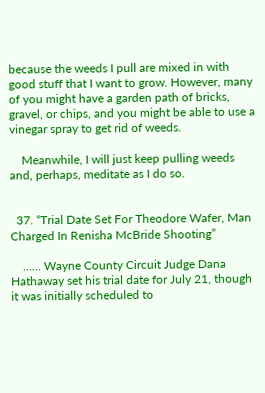because the weeds I pull are mixed in with good stuff that I want to grow. However, many of you might have a garden path of bricks, gravel, or chips, and you might be able to use a vinegar spray to get rid of weeds.

    Meanwhile, I will just keep pulling weeds and, perhaps, meditate as I do so.


  37. “Trial Date Set For Theodore Wafer, Man Charged In Renisha McBride Shooting”

    …… Wayne County Circuit Judge Dana Hathaway set his trial date for July 21, though it was initially scheduled to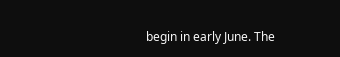begin in early June. The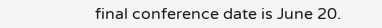final conference date is June 20.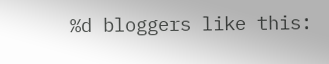%d bloggers like this: